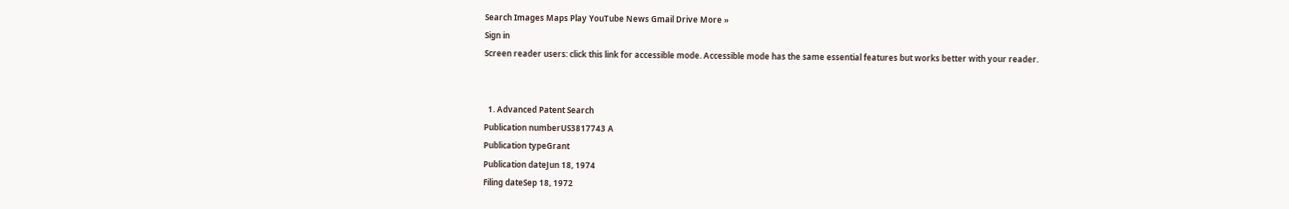Search Images Maps Play YouTube News Gmail Drive More »
Sign in
Screen reader users: click this link for accessible mode. Accessible mode has the same essential features but works better with your reader.


  1. Advanced Patent Search
Publication numberUS3817743 A
Publication typeGrant
Publication dateJun 18, 1974
Filing dateSep 18, 1972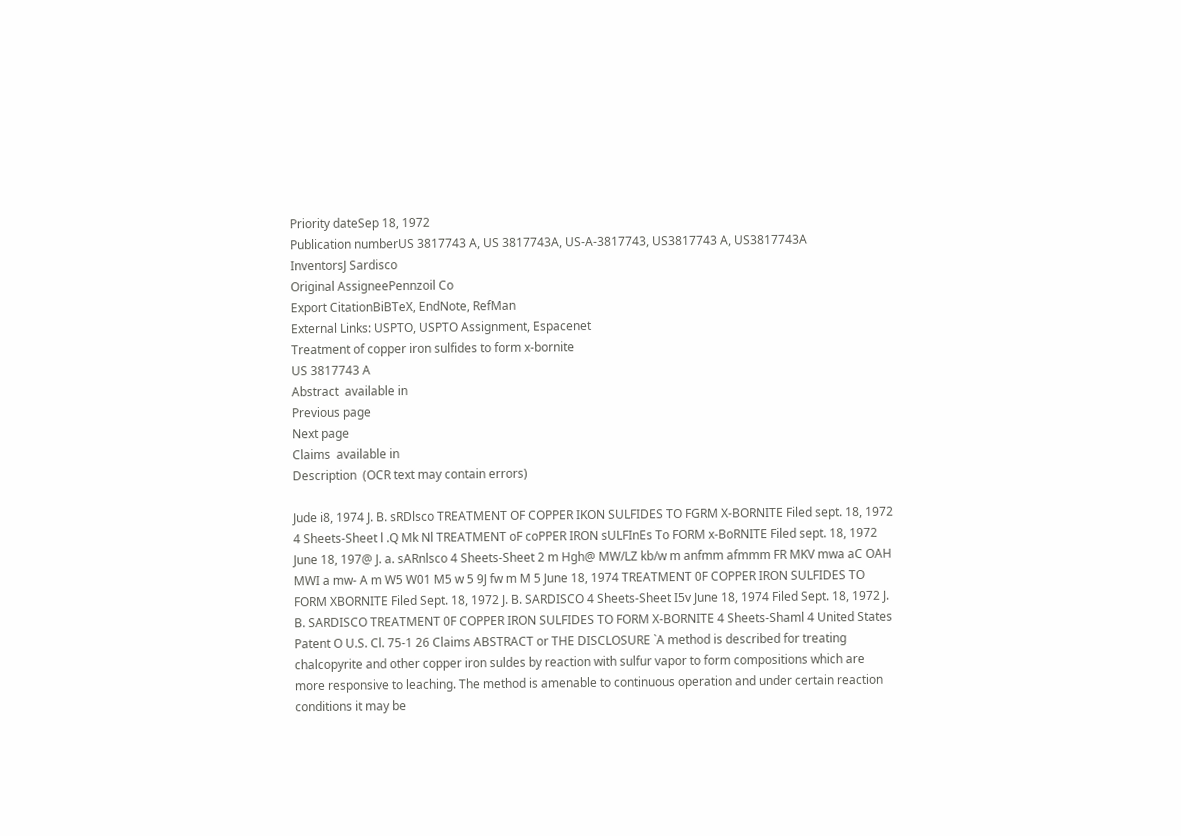Priority dateSep 18, 1972
Publication numberUS 3817743 A, US 3817743A, US-A-3817743, US3817743 A, US3817743A
InventorsJ Sardisco
Original AssigneePennzoil Co
Export CitationBiBTeX, EndNote, RefMan
External Links: USPTO, USPTO Assignment, Espacenet
Treatment of copper iron sulfides to form x-bornite
US 3817743 A
Abstract  available in
Previous page
Next page
Claims  available in
Description  (OCR text may contain errors)

Jude i8, 1974 J. B. sRDlsco TREATMENT OF COPPER IKON SULFIDES TO FGRM X-BORNITE Filed sept. 18, 1972 4 Sheets-Sheet l .Q Mk Nl TREATMENT oF coPPER IRON sULFInEs To FORM x-BoRNITE Filed sept. 18, 1972 June 18, 197@ J. a. sARnlsco 4 Sheets-Sheet 2 m Hgh@ MW/LZ kb/w m anfmm afmmm FR MKV mwa aC OAH MWI a mw- A m W5 W01 M5 w 5 9J fw m M 5 June 18, 1974 TREATMENT 0F COPPER IRON SULFIDES TO FORM XBORNITE Filed Sept. 18, 1972 J. B. SARDISCO 4 Sheets-Sheet I5v June 18, 1974 Filed Sept. 18, 1972 J. B. SARDISCO TREATMENT 0F COPPER IRON SULFIDES TO FORM X-BORNITE 4 Sheets-Shaml 4 United States Patent O U.S. Cl. 75-1 26 Claims ABSTRACT or THE DISCLOSURE `A method is described for treating chalcopyrite and other copper iron suldes by reaction with sulfur vapor to form compositions which are more responsive to leaching. The method is amenable to continuous operation and under certain reaction conditions it may be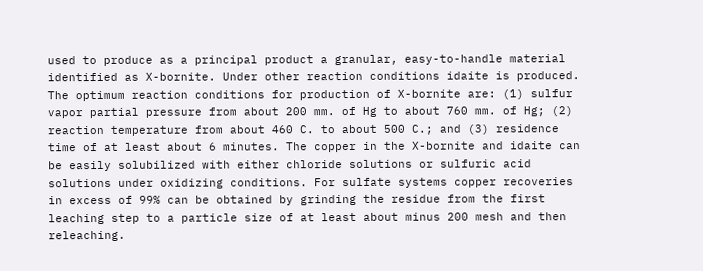used to produce as a principal product a granular, easy-to-handle material identified as X-bornite. Under other reaction conditions idaite is produced. The optimum reaction conditions for production of X-bornite are: (1) sulfur vapor partial pressure from about 200 mm. of Hg to about 760 mm. of Hg; (2) reaction temperature from about 460 C. to about 500 C.; and (3) residence time of at least about 6 minutes. The copper in the X-bornite and idaite can be easily solubilized with either chloride solutions or sulfuric acid solutions under oxidizing conditions. For sulfate systems copper recoveries in excess of 99% can be obtained by grinding the residue from the first leaching step to a particle size of at least about minus 200 mesh and then releaching.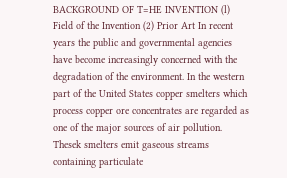BACKGROUND OF T=HE INVENTION (l) Field of the Invention (2) Prior Art In recent years the public and governmental agencies have become increasingly concerned with the degradation of the environment. In the western part of the United States copper smelters which process copper ore concentrates are regarded as one of the major sources of air pollution. Thesek smelters emit gaseous streams containing particulate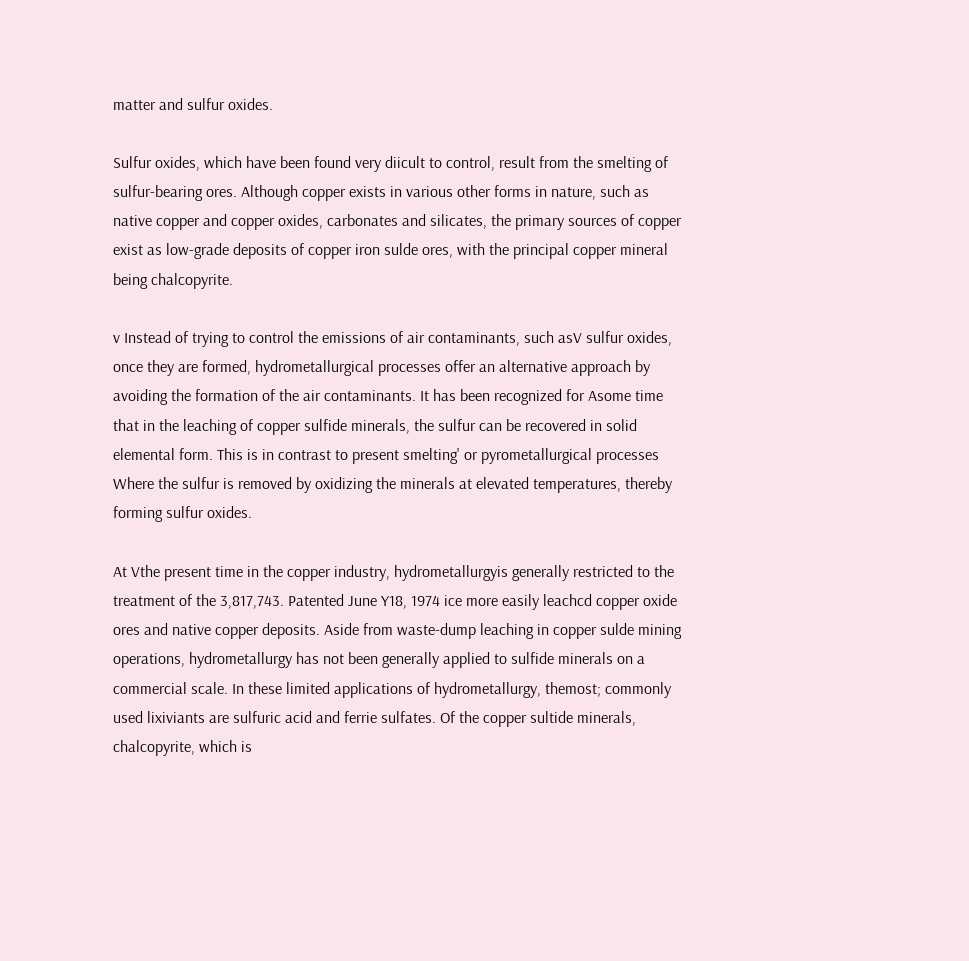matter and sulfur oxides.

Sulfur oxides, which have been found very diicult to control, result from the smelting of sulfur-bearing ores. Although copper exists in various other forms in nature, such as native copper and copper oxides, carbonates and silicates, the primary sources of copper exist as low-grade deposits of copper iron sulde ores, with the principal copper mineral being chalcopyrite.

v Instead of trying to control the emissions of air contaminants, such asV sulfur oxides, once they are formed, hydrometallurgical processes offer an alternative approach by avoiding the formation of the air contaminants. It has been recognized for Asome time that in the leaching of copper sulfide minerals, the sulfur can be recovered in solid elemental form. This is in contrast to present smelting' or pyrometallurgical processes Where the sulfur is removed by oxidizing the minerals at elevated temperatures, thereby forming sulfur oxides.

At Vthe present time in the copper industry, hydrometallurgyis generally restricted to the treatment of the 3,817,743. Patented June Y18, 1974 ice more easily leachcd copper oxide ores and native copper deposits. Aside from waste-dump leaching in copper sulde mining operations, hydrometallurgy has not been generally applied to sulfide minerals on a commercial scale. In these limited applications of hydrometallurgy, themost; commonly used lixiviants are sulfuric acid and ferrie sulfates. Of the copper sultide minerals, chalcopyrite, which is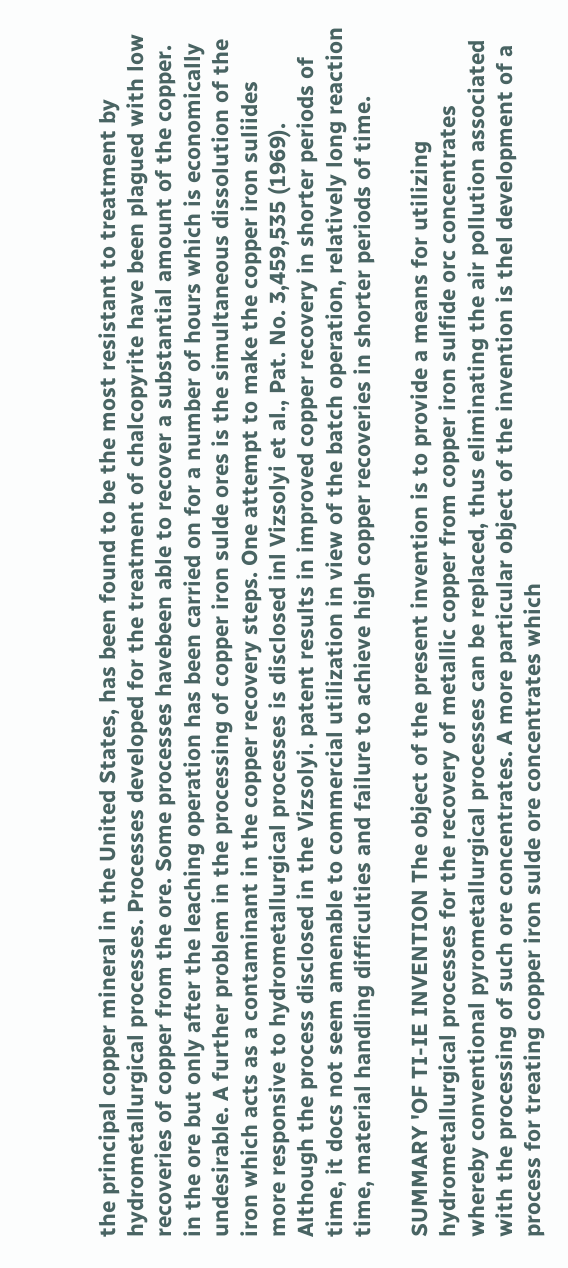the principal copper mineral in the United States, has been found to be the most resistant to treatment by hydrometallurgical processes. Processes developed for the treatment of chalcopyrite have been plagued with low recoveries of copper from the ore. Some processes havebeen able to recover a substantial amount of the copper. in the ore but only after the leaching operation has been carried on for a number of hours which is economically undesirable. A further problem in the processing of copper iron sulde ores is the simultaneous dissolution of the iron which acts as a contaminant in the copper recovery steps. One attempt to make the copper iron suliides more responsive to hydrometallurgical processes is disclosed inl Vizsolyi et al., Pat. No. 3,459,535 (1969). Although the process disclosed in the Vizsolyi. patent results in improved copper recovery in shorter periods of time, it docs not seem amenable to commercial utilization in view of the batch operation, relatively long reaction time, material handling difficulties and failure to achieve high copper recoveries in shorter periods of time.

SUMMARY 'OF TI-IE INVENTION The object of the present invention is to provide a means for utilizing hydrometallurgical processes for the recovery of metallic copper from copper iron sulfide orc concentrates whereby conventional pyrometallurgical processes can be replaced, thus eliminating the air pollution associated with the processing of such ore concentrates. A more particular object of the invention is thel development of a process for treating copper iron sulde ore concentrates which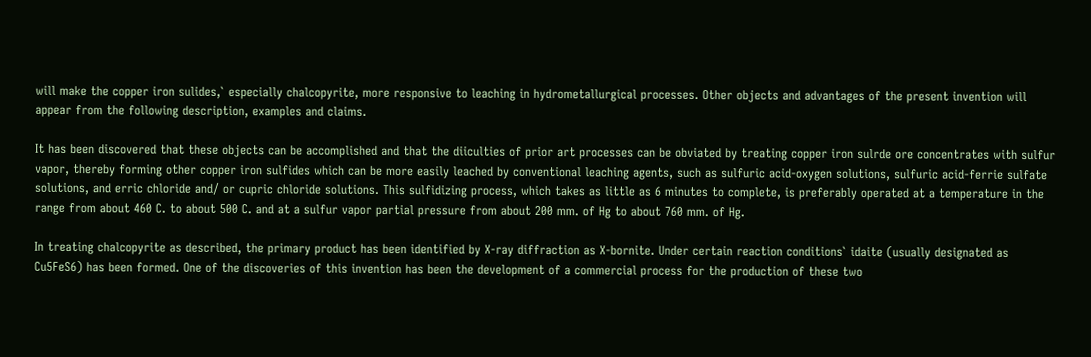will make the copper iron sulides,` especially chalcopyrite, more responsive to leaching in hydrometallurgical processes. Other objects and advantages of the present invention will appear from the following description, examples and claims.

It has been discovered that these objects can be accomplished and that the diiculties of prior art processes can be obviated by treating copper iron sulrde ore concentrates with sulfur vapor, thereby forming other copper iron sulfides which can be more easily leached by conventional leaching agents, such as sulfuric acid-oxygen solutions, sulfuric acid-ferrie sulfate solutions, and erric chloride and/ or cupric chloride solutions. This sulfidizing process, which takes as little as 6 minutes to complete, is preferably operated at a temperature in the range from about 460 C. to about 500 C. and at a sulfur vapor partial pressure from about 200 mm. of Hg to about 760 mm. of Hg.

In treating chalcopyrite as described, the primary product has been identified by X-ray diffraction as X-bornite. Under certain reaction conditions` idaite (usually designated as Cu5FeS6) has been formed. One of the discoveries of this invention has been the development of a commercial process for the production of these two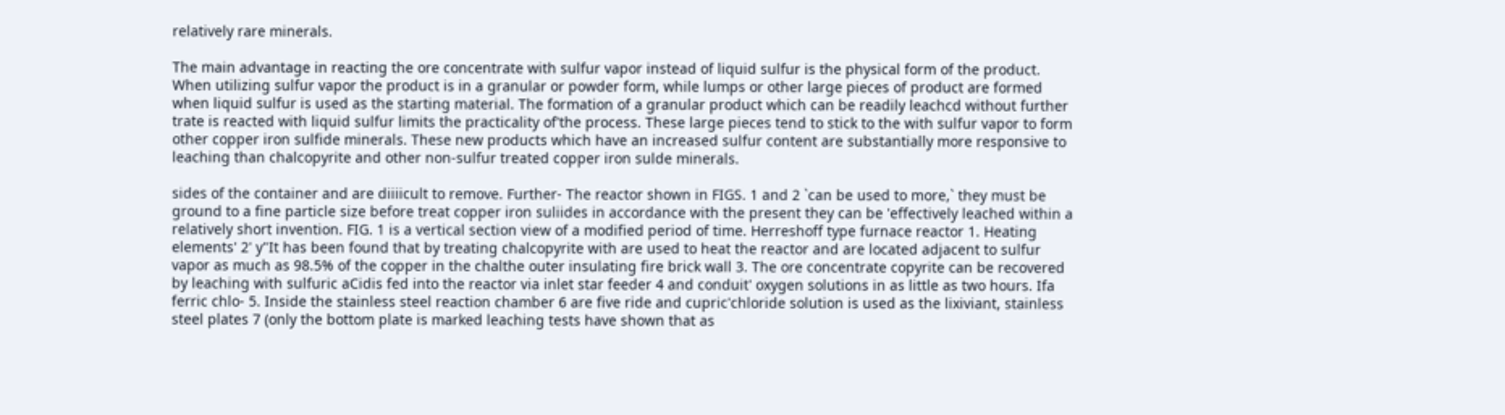relatively rare minerals.

The main advantage in reacting the ore concentrate with sulfur vapor instead of liquid sulfur is the physical form of the product. When utilizing sulfur vapor the product is in a granular or powder form, while lumps or other large pieces of product are formed when liquid sulfur is used as the starting material. The formation of a granular product which can be readily leachcd without further trate is reacted with liquid sulfur limits the practicality of'the process. These large pieces tend to stick to the with sulfur vapor to form other copper iron sulfide minerals. These new products which have an increased sulfur content are substantially more responsive to leaching than chalcopyrite and other non-sulfur treated copper iron sulde minerals.

sides of the container and are diiiicult to remove. Further- The reactor shown in FIGS. 1 and 2 `can be used to more,` they must be ground to a fine particle size before treat copper iron suliides in accordance with the present they can be 'effectively leached within a relatively short invention. FIG. 1 is a vertical section view of a modified period of time. Herreshoff type furnace reactor 1. Heating elements' 2' y"It has been found that by treating chalcopyrite with are used to heat the reactor and are located adjacent to sulfur vapor as much as 98.5% of the copper in the chalthe outer insulating fire brick wall 3. The ore concentrate copyrite can be recovered by leaching with sulfuric aCidis fed into the reactor via inlet star feeder 4 and conduit' oxygen solutions in as little as two hours. Ifa ferric chlo- 5. Inside the stainless steel reaction chamber 6 are five ride and cupric'chloride solution is used as the lixiviant, stainless steel plates 7 (only the bottom plate is marked leaching tests have shown that as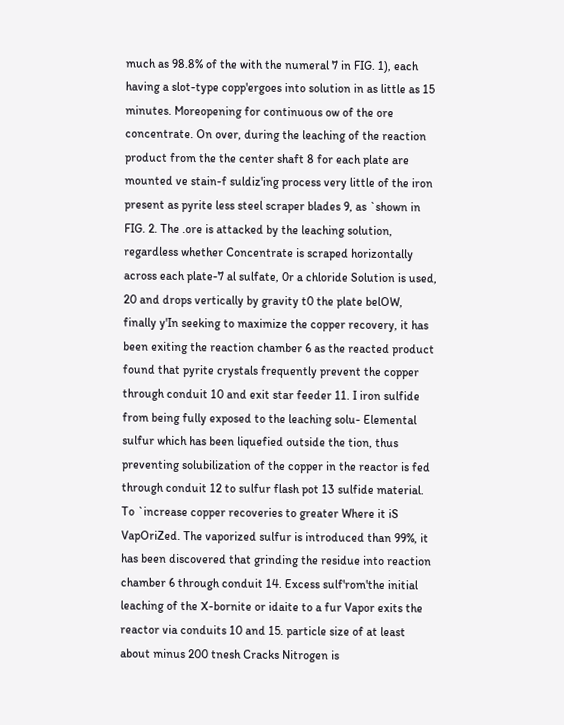much as 98.8% of the with the numeral 7 in FIG. 1), each having a slot-type copp'ergoes into solution in as little as 15 minutes. Moreopening for continuous ow of the ore concentrate. On over, during the leaching of the reaction product from the the center shaft 8 for each plate are mounted ve stain-f suldiz'ing process very little of the iron present as pyrite less steel scraper blades 9, as `shown in FIG. 2. The .ore is attacked by the leaching solution, regardless whether Concentrate is scraped horizontally across each plate-7 al sulfate, 0r a chloride Solution is used, 20 and drops vertically by gravity t0 the plate belOW, finally y'In seeking to maximize the copper recovery, it has been exiting the reaction chamber 6 as the reacted product found that pyrite crystals frequently prevent the copper through conduit 10 and exit star feeder 11. I iron sulfide from being fully exposed to the leaching solu- Elemental sulfur which has been liquefied outside the tion, thus preventing solubilization of the copper in the reactor is fed through conduit 12 to sulfur flash pot 13 sulfide material. To `increase copper recoveries to greater Where it iS VapOriZed. The vaporized sulfur is introduced than 99%, it has been discovered that grinding the residue into reaction chamber 6 through conduit 14. Excess sulf'rom'the initial leaching of the X-bornite or idaite to a fur Vapor exits the reactor via conduits 10 and 15. particle size of at least about minus 200 tnesh Cracks Nitrogen is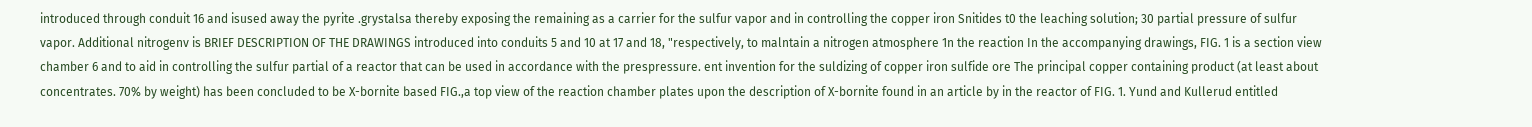introduced through conduit 16 and isused away the pyrite .grystalsa thereby exposing the remaining as a carrier for the sulfur vapor and in controlling the copper iron Snitides t0 the leaching solution; 30 partial pressure of sulfur vapor. Additional nitrogenv is BRIEF DESCRIPTION OF THE DRAWINGS introduced into conduits 5 and 10 at 17 and 18, "respectively, to malntain a nitrogen atmosphere 1n the reaction In the accompanying drawings, FIG. 1 is a section view chamber 6 and to aid in controlling the sulfur partial of a reactor that can be used in accordance with the prespressure. ent invention for the suldizing of copper iron sulfide ore The principal copper containing product (at least about concentrates. 70% by weight) has been concluded to be X-bornite based FIG.,a top view of the reaction chamber plates upon the description of X-bornite found in an article by in the reactor of FIG. 1. Yund and Kullerud entitled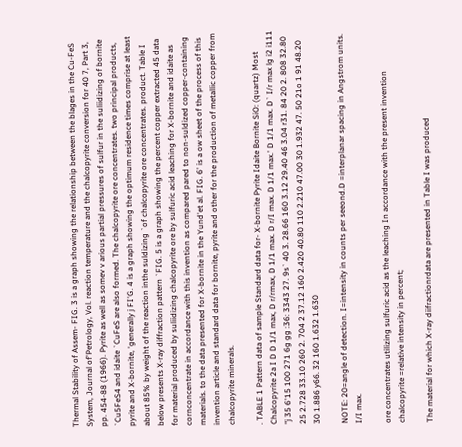Thermal Stability of Assem- FIG. 3 is a graph showing the relationship between the blages in the Cu-FeS System, Journal of'Petrology, Vol. reaction temperature and the chalcopyrite conversion for 40 7, Part 3, pp. 454-88 (1966). Pyrite as well as somev v arious partial pressures of sulfur in the suliidizing of bornite `Cu5FeS4 and idaite `CuFeS are also formed. The chalcopyrite ore concentrates. two principal products, pyrite and X-bornite, 'generally j FI'G. 4 is a graph showing the optimum residence times comprise at least about 85% by weight of the reaction inthe suldizing `of chalcopyrite ore concentrates. product. Table I below presents X-ray diffraction pattern `FIG. 5 is a graph showing the percent copper extracted 45 data for material produced by suliidizing chalcopyrite ore by sulfuric acid leaching for X-bornite and idaite as cornconcentrate in accordance with this invention as compared pared to non-suldized copper-containing materials. to the data presented for X-bornite in the Yund'et al. FIG. 6' is a ow sheet of the process of this invention article and standard data for bornite, pyrite and other for the production of metallic copper from chalcopyrite minerals.

. TABLE 1 Pattern data of sample Standard data for- X-bornite Pyrite Idaite Bornite SiO: (quartz) Most Chalcopyrite 2a I D D 1/1 max, D r/rmax, D 1/1 max. D r/I max. D 1/1 max.' D 1/1 max. D` I/r max lg i2 i111 "j 35 6'15 100 271 6g gg :36: 3343 27. 9s` 40 3. 28.66 160 3.12 29.40 46 3.04 r31. 84 20 2. 808 32.80 25 2.728 33.10 260 2. 704 2 37.12 160 2.420 40.80 110 2.210 47.00 30 1.932 47. 50 21o 1 91 48.20 30 1.886 y66. 32 160 1.632 1.630

NOTE: 20=angle of detection. I=intensity in counts per seeond.D =interplanar spacing in Angstrom units. I/I max.

ore concentrates utilizing sulfuric acid as the leaching In accordance with the present invention chalcopyrite =relative intensity in percent;

The material for which X-ray diifractionrdata are presented in Table I was produced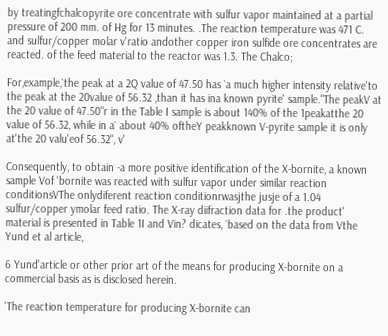by treatingfchalcopyrite ore concentrate with sulfur vapor maintained at a partial pressure of 200 mm. of Hg for 13 minutes. .The reaction temperature was 471 C. and sulfur/copper molar v'ratio andother copper iron sulfide ore concentrates are reacted. of the feed material to the reactor was 1.3. The Chalco;

For,example,`the peak at a 2Q value of 47.50 has `a much higher intensity relative'to the peak at the 20value of 56.32 ,than it has ina known pyrite' sample."The peakV at the 20 value of 47.50"r in the Table I sample is about 140% of the 1peakatthe 20 value of 56.32, while in a` about 40% oftheY peakknown V-pyrite sample it is only at'the 20 valu'eof 56.32", v'

Consequently, to obtain -a more positive identification of the X-bornite, a known sample Vof 'bornite was reacted with sulfur vapor under similar reaction conditionsVThe onlydiferent reaction conditionrwasjthe jusje of a 1.04 sulfur/copper ymolar feed ratio. The X-ray diifraction data for .the product' material is presented in Table 1I and Vin? dicates, `based on the data from Vthe Yund et al article,

6 Yund'article or other prior art of the means for producing X-bornite on a commercial basis as is disclosed herein.

'The reaction temperature for producing X-bornite can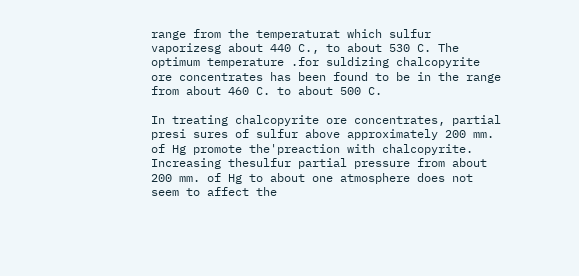range from the temperaturat which sulfur vaporizesg about 440 C., to about 530 C. The optimum temperature .for suldizing chalcopyrite ore concentrates has been found to be in the range from about 460 C. to about 500 C.

In treating chalcopyrite ore concentrates, partial presi sures of sulfur above approximately 200 mm. of Hg promote the'preaction with chalcopyrite. Increasing thesulfur partial pressure from about 200 mm. of Hg to about one atmosphere does not seem to affect the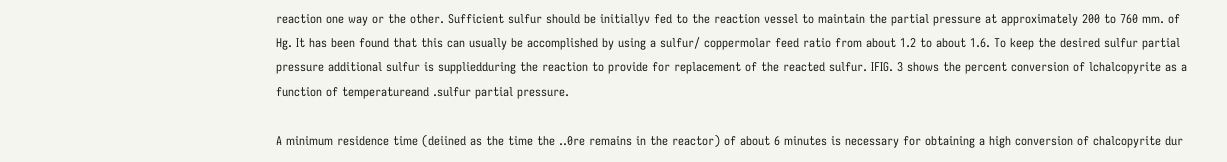reaction one way or the other. Sufficient sulfur should be initiallyv fed to the reaction vessel to maintain the partial pressure at approximately 200 to 760 mm. of Hg. It has been found that this can usually be accomplished by using a sulfur/ coppermolar feed ratio from about 1.2 to about 1.6. To keep the desired sulfur partial pressure additional sulfur is suppliedduring the reaction to provide for replacement of the reacted sulfur. IFIG. 3 shows the percent conversion of lchalcopyrite as a function of temperatureand .sulfur partial pressure.

A minimum residence time (deiined as the time the ..0re remains in the reactor) of about 6 minutes is necessary for obtaining a high conversion of chalcopyrite dur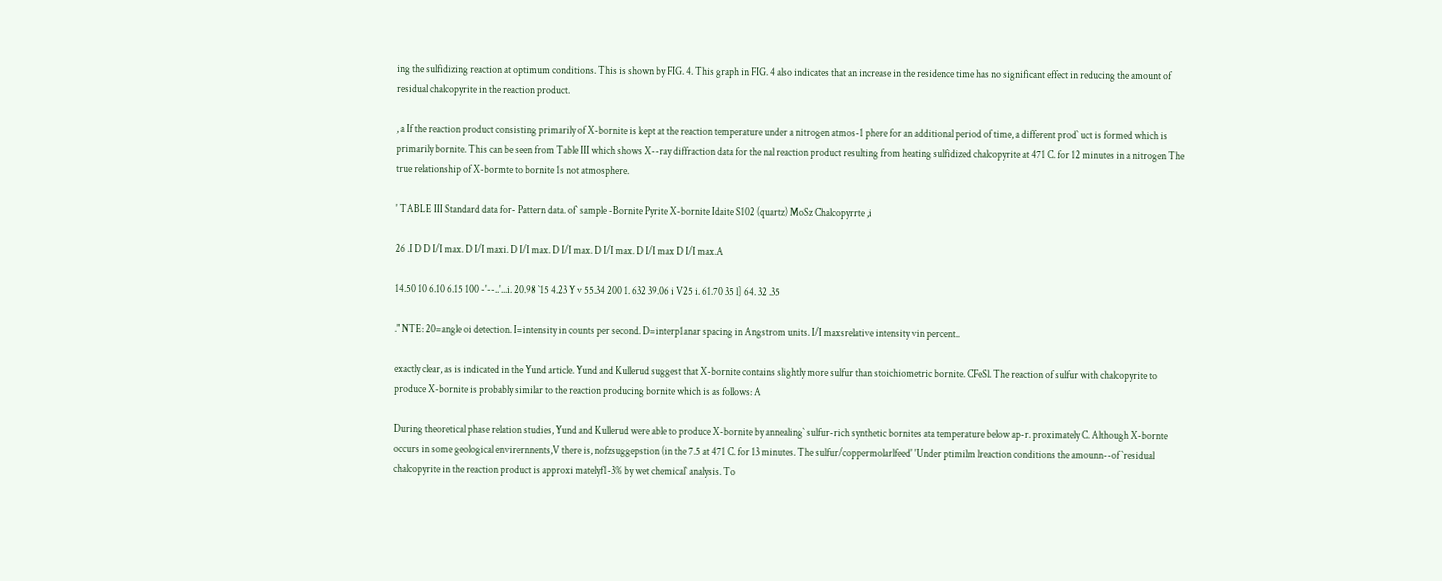ing the sulfidizing reaction at optimum conditions. This is shown by FIG. 4. This graph in FIG. 4 also indicates that an increase in the residence time has no significant effect in reducing the amount of residual chalcopyrite in the reaction product.

, a If the reaction product consisting primarily of X-bornite is kept at the reaction temperature under a nitrogen atmos-1 phere for an additional period of time, a different prod` uct is formed which is primarily bornite. This can be seen from Table III which shows X--ray diffraction data for the nal reaction product resulting from heating sulfidized chalcopyrite at 471 C. for 12 minutes in a nitrogen The true relationship of X-bormte to bornite 1s not atmosphere.

' TABLE III Standard data for- Pattern data. of` sample -Bornite Pyrite X-bornite Idaite S102 (quartz) MoSz Chalcopyrrte ,i

26 .I D D I/I max. D I/I maxi. D I/I max. D I/I max. D I/I max. D I/I max D I/I max.A

14.50 10 6.10 6.15 100 -'--..'...i. 20.98 `15 4.23 Y v 55.34 200 1. 632 39.06 i V25 i. 61.70 35 l] 64. 32 .35

." NTE: 20=angle oi detection. I=intensity in counts per second. D=interp1anar spacing in Angstrom units. I/I maxsrelative intensity vin percent..

exactly clear, as is indicated in the Yund article. Yund and Kullerud suggest that X-bornite contains slightly more sulfur than stoichiometric bornite. CFeSl. The reaction of sulfur with chalcopyrite to produce X-bornite is probably similar to the reaction producing bornite which is as follows: A

During theoretical phase relation studies, Yund and Kullerud were able to produce X-bornite by annealing` sulfur-rich synthetic bornites ata temperature below ap-r. proximately C. Although X-bornte occurs in some geological envirernnents,V there is, nofzsuggepstion (in the 7.5 at 471 C. for 13 minutes. The sulfur/coppermolarlfeed' 'Under ptimilm lreaction conditions the amounn--of `residual chalcopyrite in the reaction product is approxi matelyf1-3% by wet chemical` analysis. To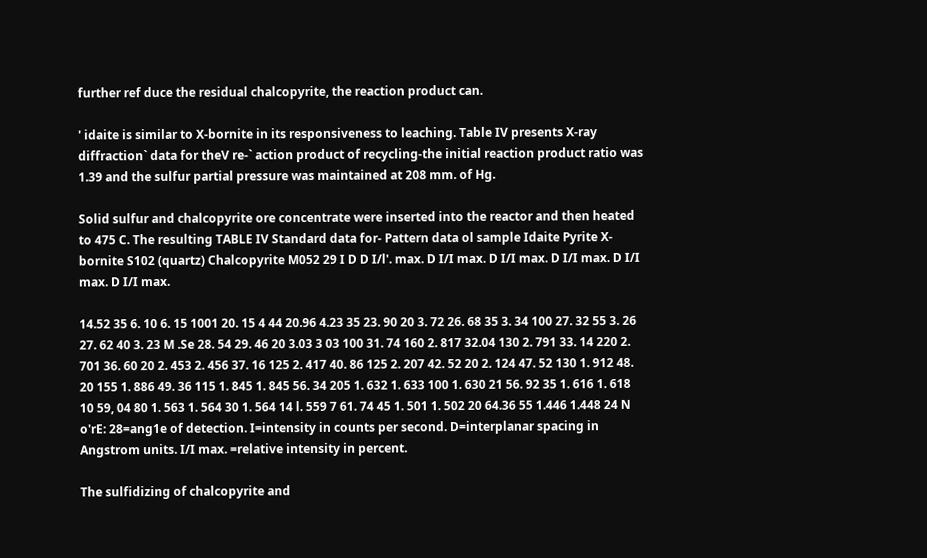further ref duce the residual chalcopyrite, the reaction product can.

' idaite is similar to X-bornite in its responsiveness to leaching. Table IV presents X-ray diffraction` data for theV re-` action product of recycling-the initial reaction product ratio was 1.39 and the sulfur partial pressure was maintained at 208 mm. of Hg.

Solid sulfur and chalcopyrite ore concentrate were inserted into the reactor and then heated to 475 C. The resulting TABLE IV Standard data for- Pattern data ol sample Idaite Pyrite X-bornite S102 (quartz) Chalcopyrite M052 29 I D D I/l'. max. D I/I max. D I/I max. D I/I max. D I/I max. D I/I max.

14.52 35 6. 10 6. 15 1001 20. 15 4 44 20.96 4.23 35 23. 90 20 3. 72 26. 68 35 3. 34 100 27. 32 55 3. 26 27. 62 40 3. 23 M .Se 28. 54 29. 46 20 3.03 3 03 100 31. 74 160 2. 817 32.04 130 2. 791 33. 14 220 2. 701 36. 60 20 2. 453 2. 456 37. 16 125 2. 417 40. 86 125 2. 207 42. 52 20 2. 124 47. 52 130 1. 912 48. 20 155 1. 886 49. 36 115 1. 845 1. 845 56. 34 205 1. 632 1. 633 100 1. 630 21 56. 92 35 1. 616 1. 618 10 59, 04 80 1. 563 1. 564 30 1. 564 14 l. 559 7 61. 74 45 1. 501 1. 502 20 64.36 55 1.446 1.448 24 N o'rE: 28=ang1e of detection. I=intensity in counts per second. D=interplanar spacing in Angstrom units. I/I max. =relative intensity in percent.

The sulfidizing of chalcopyrite and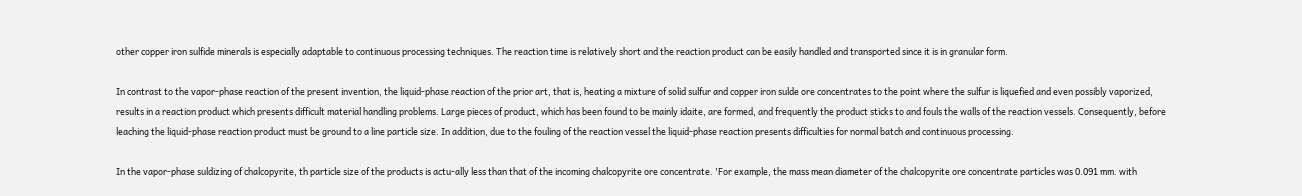other copper iron sulfide minerals is especially adaptable to continuous processing techniques. The reaction time is relatively short and the reaction product can be easily handled and transported since it is in granular form.

In contrast to the vapor-phase reaction of the present invention, the liquid-phase reaction of the prior art, that is, heating a mixture of solid sulfur and copper iron sulde ore concentrates to the point where the sulfur is liquefied and even possibly vaporized, results in a reaction product which presents difficult material handling problems. Large pieces of product, which has been found to be mainly idaite, are formed, and frequently the product sticks to and fouls the walls of the reaction vessels. Consequently, before leaching the liquid-phase reaction product must be ground to a line particle size. In addition, due to the fouling of the reaction vessel the liquid-phase reaction presents difficulties for normal batch and continuous processing.

In the vapor-phase suldizing of chalcopyrite, th particle size of the products is actu-ally less than that of the incoming chalcopyrite ore concentrate. 'For example, the mass mean diameter of the chalcopyrite ore concentrate particles was 0.091 mm. with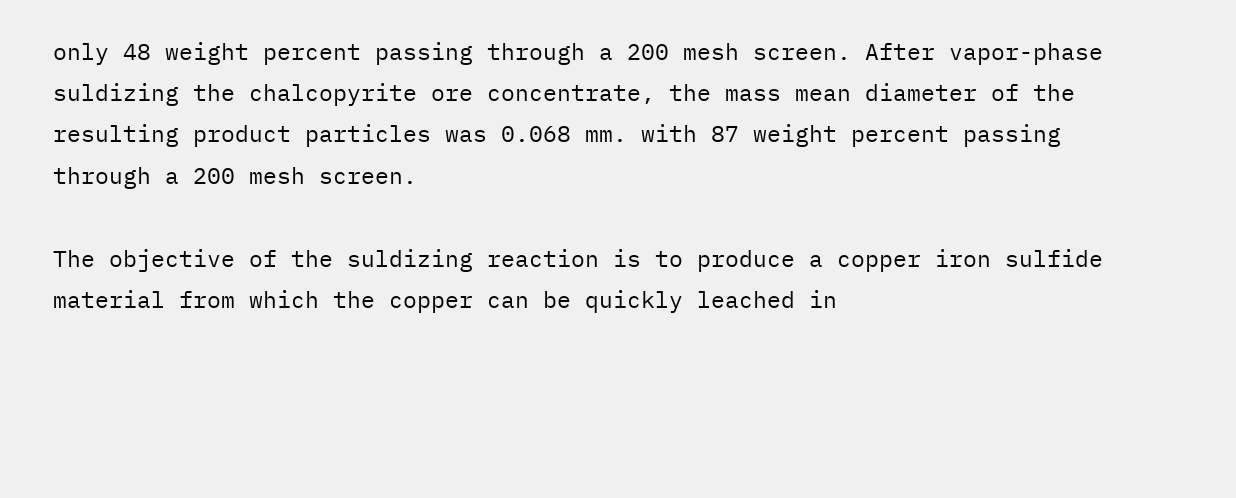only 48 weight percent passing through a 200 mesh screen. After vapor-phase suldizing the chalcopyrite ore concentrate, the mass mean diameter of the resulting product particles was 0.068 mm. with 87 weight percent passing through a 200 mesh screen.

The objective of the suldizing reaction is to produce a copper iron sulfide material from which the copper can be quickly leached in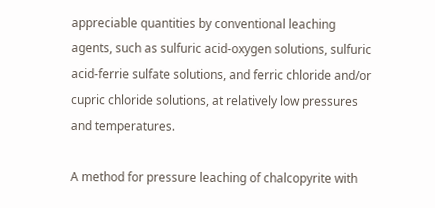appreciable quantities by conventional leaching agents, such as sulfuric acid-oxygen solutions, sulfuric acid-ferrie sulfate solutions, and ferric chloride and/or cupric chloride solutions, at relatively low pressures and temperatures.

A method for pressure leaching of chalcopyrite with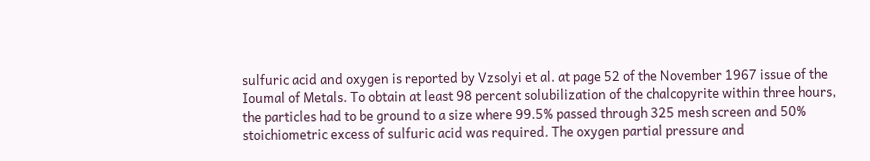sulfuric acid and oxygen is reported by Vzsolyi et al. at page 52 of the November 1967 issue of the Ioumal of Metals. To obtain at least 98 percent solubilization of the chalcopyrite within three hours, the particles had to be ground to a size where 99.5% passed through 325 mesh screen and 50% stoichiometric excess of sulfuric acid was required. The oxygen partial pressure and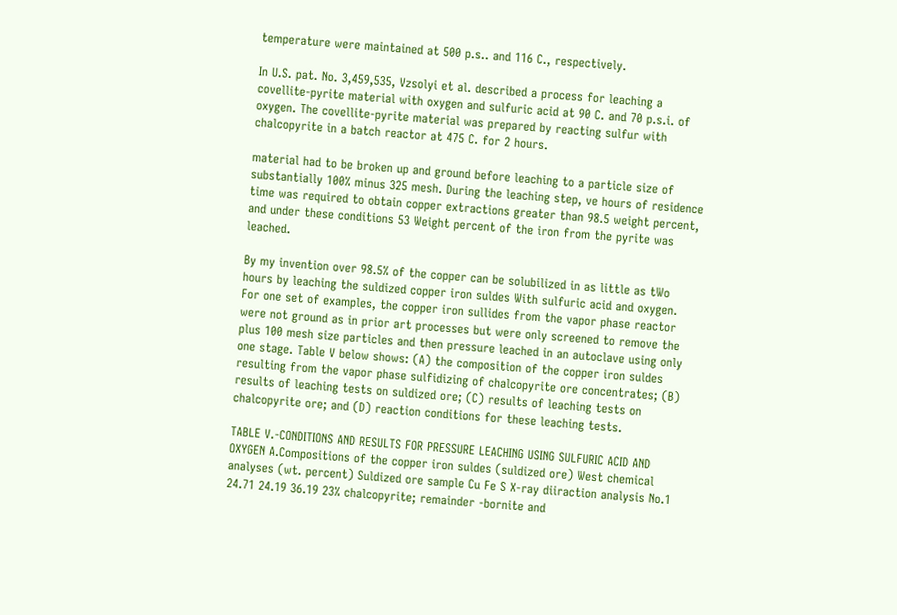temperature were maintained at 500 p.s.. and 116 C., respectively.

In U.S. pat. No. 3,459,535, Vzsolyi et al. described a process for leaching a covellite-pyrite material with oxygen and sulfuric acid at 90 C. and 70 p.s.i. of oxygen. The covellite-pyrite material was prepared by reacting sulfur with chalcopyrite in a batch reactor at 475 C. for 2 hours.

material had to be broken up and ground before leaching to a particle size of substantially 100% minus 325 mesh. During the leaching step, ve hours of residence time was required to obtain copper extractions greater than 98.5 weight percent, and under these conditions 53 Weight percent of the iron from the pyrite was leached.

By my invention over 98.5% of the copper can be solubilized in as little as tWo hours by leaching the suldized copper iron suldes With sulfuric acid and oxygen. For one set of examples, the copper iron sullides from the vapor phase reactor were not ground as in prior art processes but were only screened to remove the plus 100 mesh size particles and then pressure leached in an autoclave using only one stage. Table V below shows: (A) the composition of the copper iron suldes resulting from the vapor phase sulfidizing of chalcopyrite ore concentrates; (B) results of leaching tests on suldized ore; (C) results of leaching tests on chalcopyrite ore; and (D) reaction conditions for these leaching tests.

TABLE V.-CONDITIONS AND RESULTS FOR PRESSURE LEACHING USING SULFURIC ACID AND OXYGEN A.Compositions of the copper iron suldes (suldized ore) West chemical analyses (wt. percent) Suldized ore sample Cu Fe S X-ray diiraction analysis No.1 24.71 24.19 36.19 23% chalcopyrite; remainder -bornite and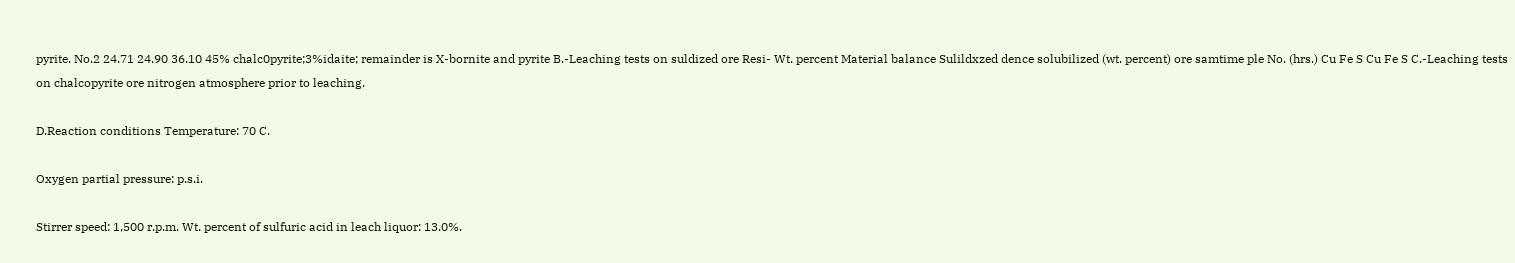pyrite. No.2 24.71 24.90 36.10 45% chalc0pyrite;3%idaite; remainder is X-bornite and pyrite B.-Leaching tests on suldized ore Resi- Wt. percent Material balance Sulildxzed dence solubilized (wt. percent) ore samtime ple No. (hrs.) Cu Fe S Cu Fe S C.-Leaching tests on chalcopyrite ore nitrogen atmosphere prior to leaching.

D.Reaction conditions Temperature: 70 C.

Oxygen partial pressure: p.s.i.

Stirrer speed: 1,500 r.p.m. Wt. percent of sulfuric acid in leach liquor: 13.0%.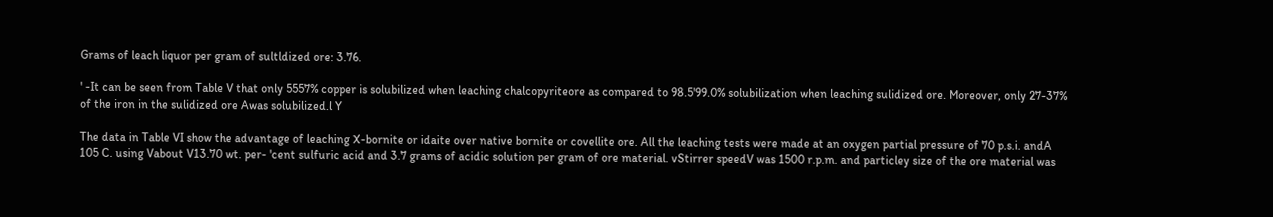Grams of leach liquor per gram of sultldized ore: 3.76.

' -It can be seen from Table V that only 5557% copper is solubilized when leaching chalcopyriteore as compared to 98.5'99.0% solubilization when leaching sulidized ore. Moreover, only 27-37% of the iron in the sulidized ore Awas solubilized.l Y

The data in Table VI show the advantage of leaching X-bornite or idaite over native bornite or covellite ore. All the leaching tests were made at an oxygen partial pressure of 70 p.s.i. andA 105 C. using Vabout V13.70 wt. per- 'cent sulfuric acid and 3.7 grams of acidic solution per gram of ore material. vStirrer speedV was 1500 r.p.m. and particley size of the ore material was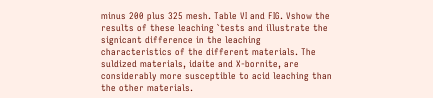minus 200 plus 325 mesh. Table VI and FIG. Vshow the results of these leaching `tests and illustrate the signicant difference in the leaching characteristics of the different materials. The suldized materials, idaite and X-bornite, are considerably more susceptible to acid leaching than the other materials.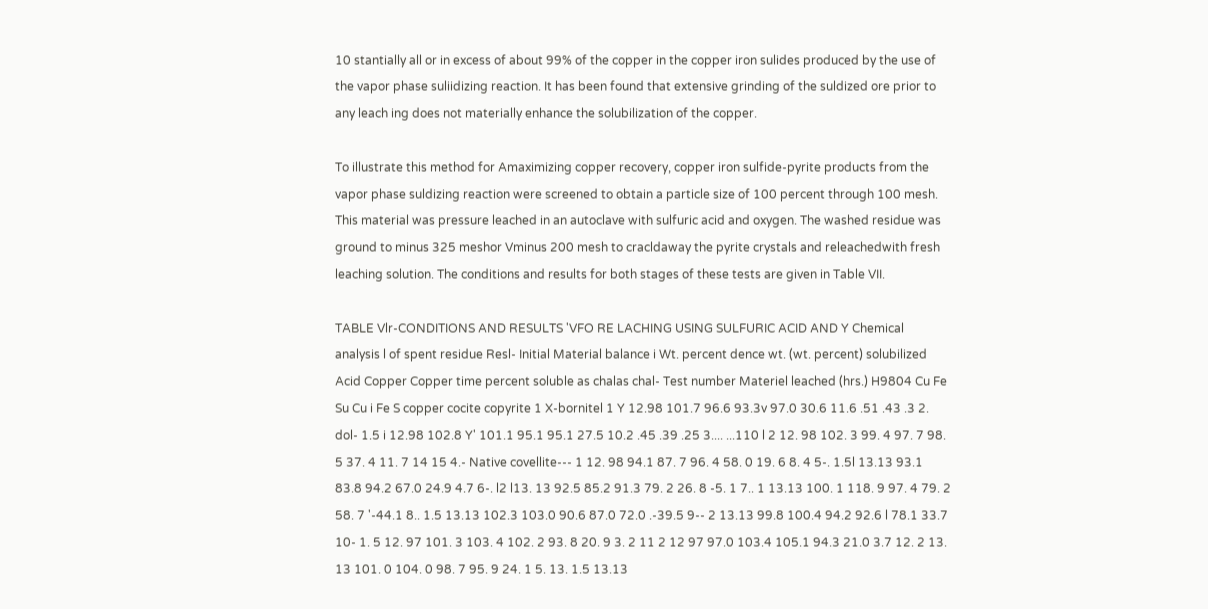10 stantially all or in excess of about 99% of the copper in the copper iron sulides produced by the use of the vapor phase suliidizing reaction. It has been found that extensive grinding of the suldized ore prior to any leach ing does not materially enhance the solubilization of the copper.

To illustrate this method for Amaximizing copper recovery, copper iron sulfide-pyrite products from the vapor phase suldizing reaction were screened to obtain a particle size of 100 percent through 100 mesh. This material was pressure leached in an autoclave with sulfuric acid and oxygen. The washed residue was ground to minus 325 meshor Vminus 200 mesh to cracldaway the pyrite crystals and releachedwith fresh leaching solution. The conditions and results for both stages of these tests are given in Table VII.

TABLE Vlr-CONDITIONS AND RESULTS 'VFO RE LACHING USING SULFURIC ACID AND Y Chemical analysis l of spent residue Resl- Initial Material balance i Wt. percent dence wt. (wt. percent) solubilized Acid Copper Copper time percent soluble as chalas chal- Test number Materiel leached (hrs.) H9804 Cu Fe Su Cu i Fe S copper cocite copyrite 1 X-bornitel 1 Y 12.98 101.7 96.6 93.3v 97.0 30.6 11.6 .51 .43 .3 2. dol- 1.5 i 12.98 102.8 Y' 101.1 95.1 95.1 27.5 10.2 .45 .39 .25 3.... ...110 l 2 12. 98 102. 3 99. 4 97. 7 98. 5 37. 4 11. 7 14 15 4.- Native covellite--- 1 12. 98 94.1 87. 7 96. 4 58. 0 19. 6 8. 4 5-. 1.5l 13.13 93.1 83.8 94.2 67.0 24.9 4.7 6-. l2 l13. 13 92.5 85.2 91.3 79. 2 26. 8 -5. 1 7.. 1 13.13 100. 1 118. 9 97. 4 79. 2 58. 7 '-44.1 8.. 1.5 13.13 102.3 103.0 90.6 87.0 72.0 .-39.5 9-- 2 13.13 99.8 100.4 94.2 92.6 l 78.1 33.7 10- 1. 5 12. 97 101. 3 103. 4 102. 2 93. 8 20. 9 3. 2 11 2 12 97 97.0 103.4 105.1 94.3 21.0 3.7 12. 2 13. 13 101. 0 104. 0 98. 7 95. 9 24. 1 5. 13. 1.5 13.13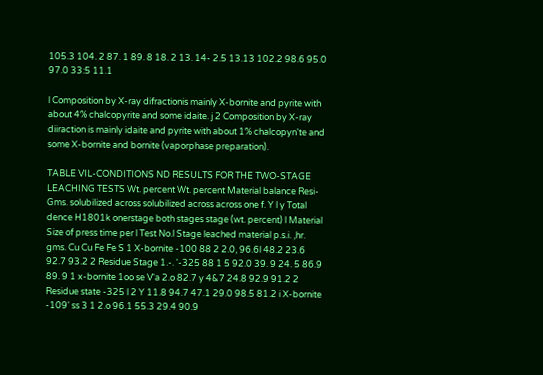105.3 104. 2 87. 1 89. 8 18. 2 13. 14- 2.5 13.13 102.2 98.6 95.0 97.0 33:5 11.1

l Composition by X-ray difractionis mainly X-bornite and pyrite with about 4% chalcopyrite and some idaite. j 2 Composition by X-ray diiraction is mainly idaite and pyrite with about 1% chalcopyn'te and some X-bornite and bornite (vaporphase preparation).

TABLE VIL-CONDITIONS ND RESULTS FOR THE TWO-STAGE LEACHING TESTS Wt. percent Wt. percent Material balance Resi- Gms. solubilized across solubilized across across one f. Y l y Total dence H1801k onerstage both stages stage (wt. percent) l Material Size of press time per l Test No.l Stage leached material p.s.i. ,hr. gms. Cu Cu Fe Fe S 1 X-bornite -100 88 2 2.0, 96.6l 48.2 23.6 92.7 93.2 2 Residue Stage 1.-. '-325 88 1 5 92.0 39. 9 24. 5 86.9 89. 9 1 x-bornite 1oo se V'a 2.o 82.7 y 4&7 24.8 92.9 91.2 2 Residue state -325 l 2 Y 11.8 94.7 47.1 29.0 98.5 81.2 i X-bornite -109' ss 3 1 2.o 96.1 55.3 29.4 90.9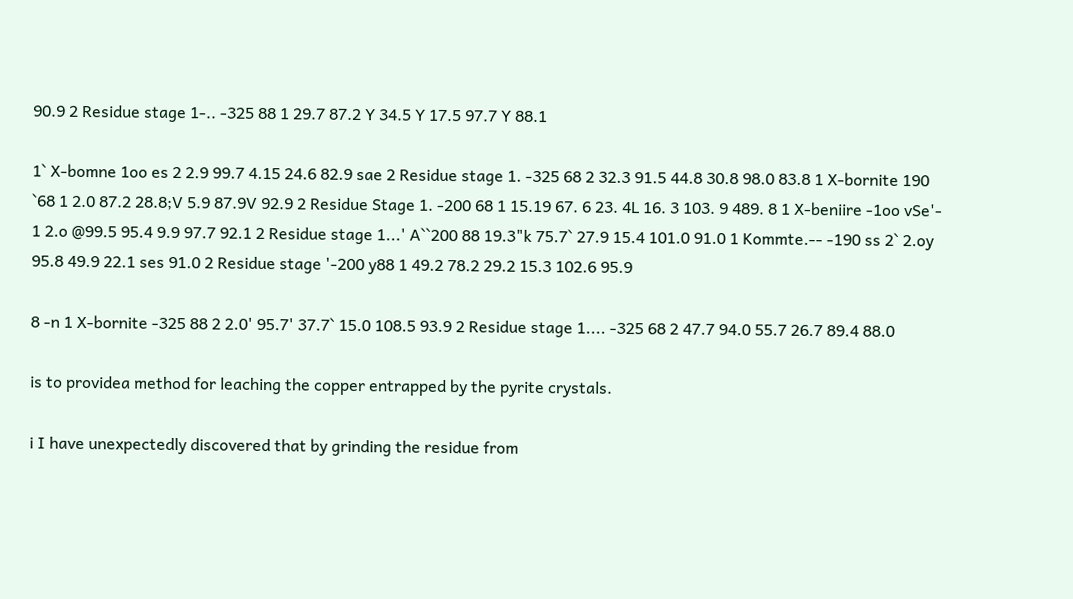90.9 2 Residue stage 1-.. -325 88 1 29.7 87.2 Y 34.5 Y 17.5 97.7 Y 88.1

1` X-bomne 1oo es 2 2.9 99.7 4.15 24.6 82.9 sae 2 Residue stage 1. -325 68 2 32.3 91.5 44.8 30.8 98.0 83.8 1 X-bornite 190 `68 1 2.0 87.2 28.8;V 5.9 87.9V 92.9 2 Residue Stage 1. -200 68 1 15.19 67. 6 23. 4L 16. 3 103. 9 489. 8 1 X-beniire -1oo vSe'- 1 2.o @99.5 95.4 9.9 97.7 92.1 2 Residue stage 1...' A``200 88 19.3"k 75.7` 27.9 15.4 101.0 91.0 1 Kommte.-- -190 ss 2` 2.oy 95.8 49.9 22.1 ses 91.0 2 Residue stage '-200 y88 1 49.2 78.2 29.2 15.3 102.6 95.9

8 -n 1 X-bornite -325 88 2 2.0' 95.7' 37.7` 15.0 108.5 93.9 2 Residue stage 1.... -325 68 2 47.7 94.0 55.7 26.7 89.4 88.0

is to providea method for leaching the copper entrapped by the pyrite crystals.

i I have unexpectedly discovered that by grinding the residue from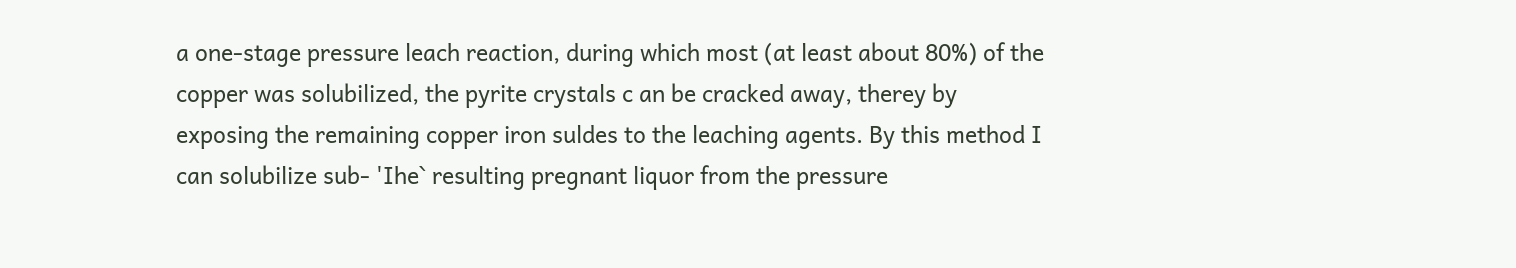a one-stage pressure leach reaction, during which most (at least about 80%) of the copper was solubilized, the pyrite crystals c an be cracked away, therey by exposing the remaining copper iron suldes to the leaching agents. By this method I can solubilize sub- 'Ihe` resulting pregnant liquor from the pressure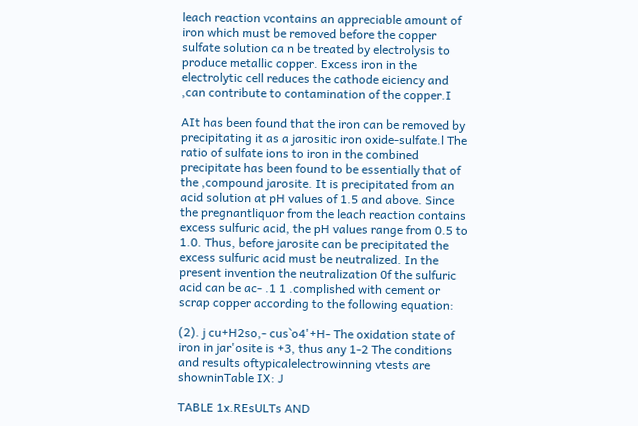leach reaction vcontains an appreciable amount of iron which must be removed before the copper sulfate solution ca n be treated by electrolysis to produce metallic copper. Excess iron in the electrolytic cell reduces the cathode eiciency and ,can contribute to contamination of the copper.I

AIt has been found that the iron can be removed by precipitating it as a jarositic iron oxide-sulfate.l The ratio of sulfate ions to iron in the combined precipitate has been found to be essentially that of the ,compound jarosite. It is precipitated from an acid solution at pH values of 1.5 and above. Since the pregnantliquor from the leach reaction contains excess sulfuric acid, the pH values range from 0.5 to 1.0. Thus, before jarosite can be precipitated the excess sulfuric acid must be neutralized. In the present invention the neutralization 0f the sulfuric acid can be ac- .1 1 .complished with cement or scrap copper according to the following equation:

(2). j cu+H2so,- cus`o4'+H- The oxidation state of iron in jar'osite is +3, thus any 1-2 The conditions and results oftypicalelectrowinning vtests are showninTable IX: J

TABLE 1x.REsULTs AND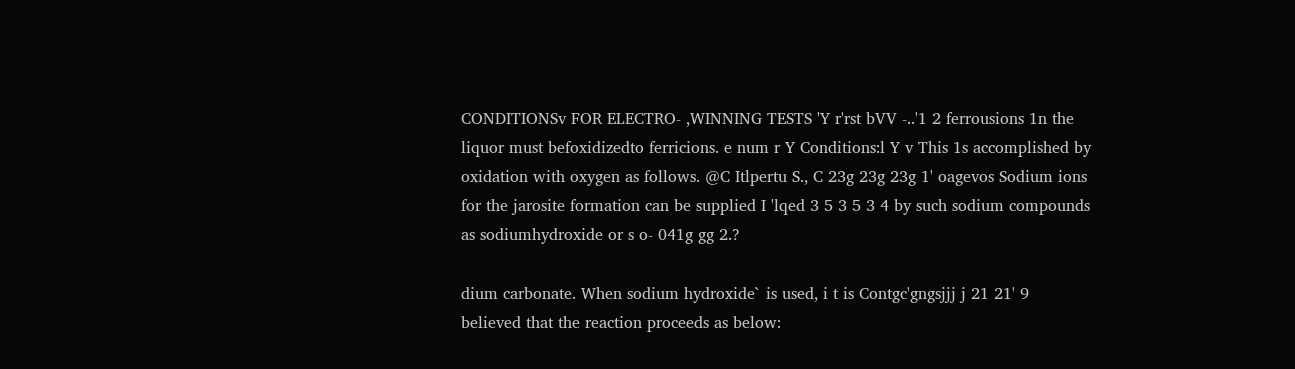CONDITIONSv FOR ELECTRO- ,WINNING TESTS 'Y r'rst bVV -..'1 2 ferrousions 1n the liquor must befoxidizedto ferricions. e num r Y Conditions:l Y v This 1s accomplished by oxidation with oxygen as follows. @C Itlpertu S., C 23g 23g 23g 1' oagevos Sodium ions for the jarosite formation can be supplied I 'lqed 3 5 3 5 3 4 by such sodium compounds as sodiumhydroxide or s o- 041g gg 2.?

dium carbonate. When sodium hydroxide` is used, i t is Contgc'gngsjjj j 21 21' 9 believed that the reaction proceeds as below: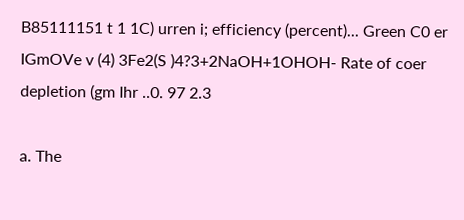B85111151 t 1 1C) urren i; efficiency (percent)... Green C0 er IGmOVe v (4) 3Fe2(S )4?3+2NaOH+1OHOH- Rate of coer depletion (gm Ihr ..0. 97 2.3

a. The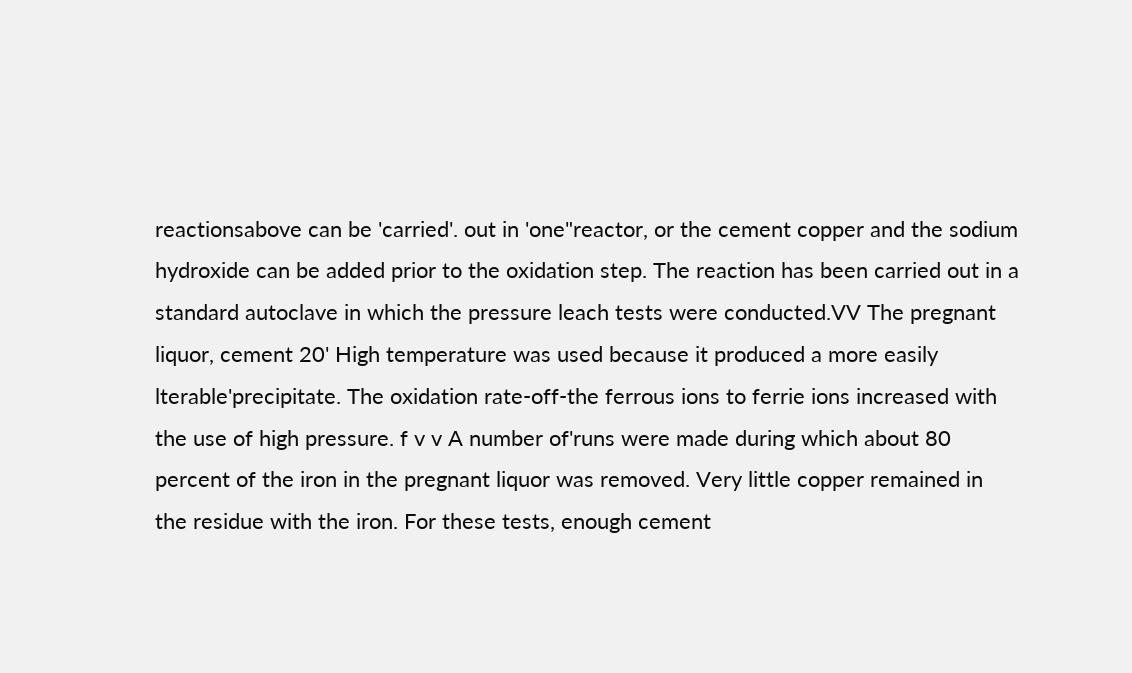reactionsabove can be 'carried'. out in 'one"reactor, or the cement copper and the sodium hydroxide can be added prior to the oxidation step. The reaction has been carried out in a standard autoclave in which the pressure leach tests were conducted.VV The pregnant liquor, cement 20' High temperature was used because it produced a more easily lterable'precipitate. The oxidation rate-off-the ferrous ions to ferrie ions increased with the use of high pressure. f v v A number of'runs were made during which about 80 percent of the iron in the pregnant liquor was removed. Very little copper remained in the residue with the iron. For these tests, enough cement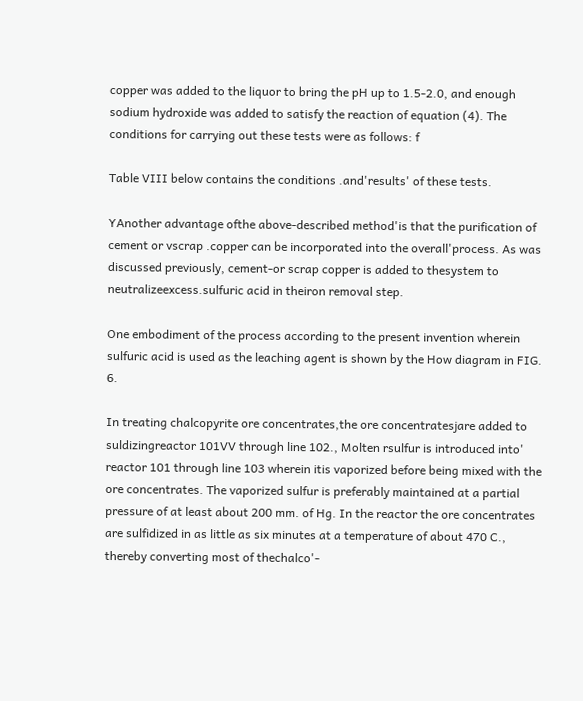copper was added to the liquor to bring the pH up to 1.5-2.0, and enough sodium hydroxide was added to satisfy the reaction of equation (4). The conditions for carrying out these tests were as follows: f

Table VIII below contains the conditions .and'results' of these tests.

YAnother advantage ofthe above-described method'is that the purification of cement or vscrap .copper can be incorporated into the overall'process. As was discussed previously, cement-or scrap copper is added to thesystem to neutralizeexcess.sulfuric acid in theiron removal step.

One embodiment of the process according to the present invention wherein sulfuric acid is used as the leaching agent is shown by the How diagram in FIG. 6.

In treating chalcopyrite ore concentrates,the ore concentratesjare added to suldizingreactor 101VV through line 102., Molten rsulfur is introduced into' reactor 101 through line 103 wherein itis vaporized before being mixed with the ore concentrates. The vaporized sulfur is preferably maintained at a partial pressure of at least about 200 mm. of Hg. In the reactor the ore concentrates are sulfidized in as little as six minutes at a temperature of about 470 C., thereby converting most of thechalco'-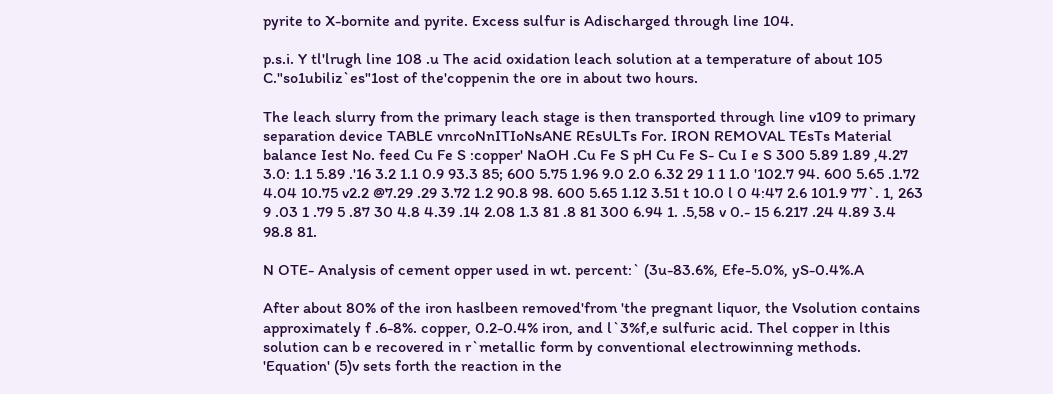pyrite to X-bornite and pyrite. Excess sulfur is Adischarged through line 104.

p.s.i. Y tl'lrugh line 108 .u The acid oxidation leach solution at a temperature of about 105 C."so1ubiliz`es"1ost of the'coppenin the ore in about two hours.

The leach slurry from the primary leach stage is then transported through line v109 to primary separation device TABLE vnrcoNnITIoNsANE REsULTs For. IRON REMOVAL TEsTs Material balance Iest No. feed Cu Fe S :copper' NaOH .Cu Fe S pH Cu Fe S- Cu I e S 300 5.89 1.89 ,4.27 3.0: 1.1 5.89 .'16 3.2 1.1 0.9 93.3 85; 600 5.75 1.96 9.0 2.0 6.32 29 1 1 1.0 '102.7 94. 600 5.65 .1.72 4.04 10.75 v2.2 @7.29 .29 3.72 1.2 90.8 98. 600 5.65 1.12 3.51 t 10.0 l 0 4:47 2.6 101.9 77`. 1, 263 9 .03 1 .79 5 .87 30 4.8 4.39 .14 2.08 1.3 81 .8 81 300 6.94 1. .5,58 v 0.- 15 6.217 .24 4.89 3.4 98.8 81.

N OTE- Analysis of cement opper used in wt. percent:` (3u-83.6%, Efe-5.0%, yS-0.4%.A

After about 80% of the iron haslbeen removed'from 'the pregnant liquor, the Vsolution contains approximately f .6-8%. copper, 0.2-0.4% iron, and l`3%f,e sulfuric acid. Thel copper in lthis solution can b e recovered in r`metallic form by conventional electrowinning methods. 'Equation' (5)v sets forth the reaction in the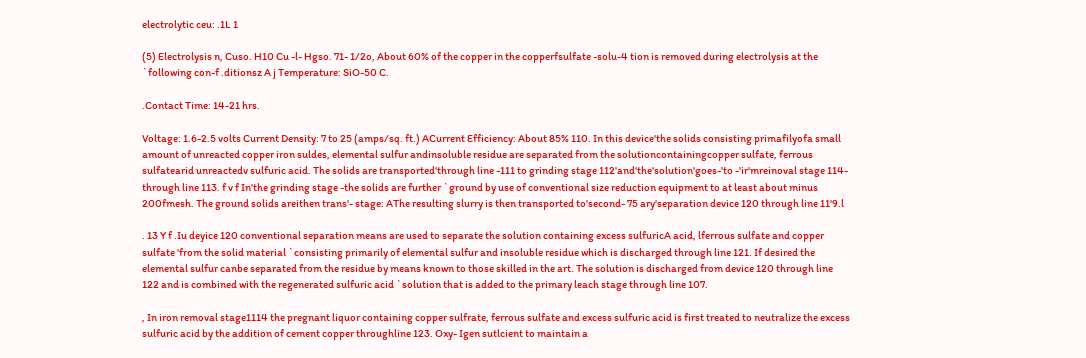electrolytic ceu: .1L 1

(5) Electrolysis n, Cuso. H10 Cu -l- Hgso. 71- 1/2o, About 60% of the copper in the copperfsulfate -solu-4 tion is removed during electrolysis at the `following con-f .ditionsz A j Temperature: SiO-50 C.

.Contact Time: 14-21 hrs.

Voltage: 1.6-2.5 volts Current Density: 7 to 25 (amps/sq. ft.) ACurrent Efficiency: About 85% 110. In this device'the solids consisting primafilyofa small amount of unreacted copper iron suldes, elemental sulfur andinsoluble residue are separated from the solutioncontainingcopper sulfate, ferrous sulfatearid unreactedv sulfuric acid. The solids are transported'through line -111 to grinding stage 112'and'the'solution'goes-'to -'ir'mreinoval stage 114- through line 113. f v f In'the grinding stage -the solids are further `ground by use of conventional size reduction equipment to at least about minus 200fmesh. The ground solids areithen trans'- stage: AThe resulting slurry is then transported to'second- 75 ary'separation device 120 through line 11'9.l

. 13 Y f .Iu deyice 120 conventional separation means are used to separate the solution containing excess sulfuricA acid, lferrous sulfate and copper sulfate 'from the solid material `consisting primarily of elemental sulfur and insoluble residue which is discharged through line 121. If desired the elemental sulfur canbe separated from the residue by means known to those skilled in the art. The solution is discharged from device 120 through line 122 and is combined with the regenerated sulfuric acid `solution that is added to the primary leach stage through line 107.

, In iron removal stage1114 the pregnant liquor containing copper sulfrate, ferrous sulfate and excess sulfuric acid is first treated to neutralize the excess sulfuric acid by the addition of cement copper throughline 123. Oxy- Igen sutlcient to maintain a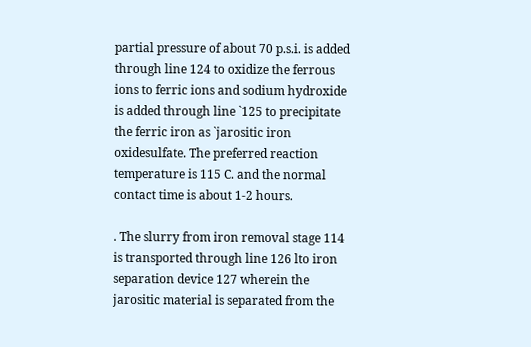partial pressure of about 70 p.s.i. is added through line 124 to oxidize the ferrous ions to ferric ions and sodium hydroxide is added through line `125 to precipitate the ferric iron as `jarositic iron oxidesulfate. The preferred reaction temperature is 115 C. and the normal contact time is about 1-2 hours.

. The slurry from iron removal stage 114 is transported through line 126 lto iron separation device 127 wherein the jarositic material is separated from the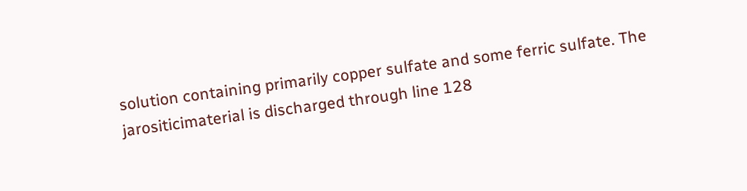solution containing primarily copper sulfate and some ferric sulfate. The jarositicimaterial is discharged through line 128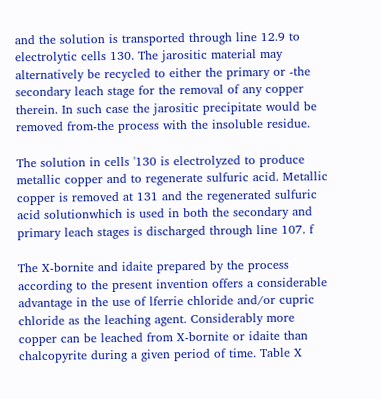and the solution is transported through line 12.9 to electrolytic cells 130. The jarositic material may alternatively be recycled to either the primary or -the secondary leach stage for the removal of any copper therein. In such case the jarositic precipitate would be removed from-the process with the insoluble residue.

The solution in cells '130 is electrolyzed to produce metallic copper and to regenerate sulfuric acid. Metallic copper is removed at 131 and the regenerated sulfuric acid solutionwhich is used in both the secondary and primary leach stages is discharged through line 107. f

The X-bornite and idaite prepared by the process according to the present invention offers a considerable advantage in the use of lferrie chloride and/or cupric chloride as the leaching agent. Considerably more copper can be leached from X-bornite or idaite than chalcopyrite during a given period of time. Table X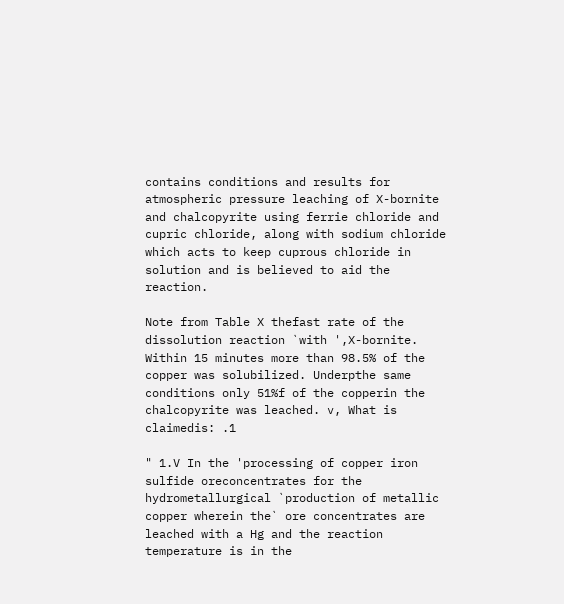contains conditions and results for atmospheric pressure leaching of X-bornite and chalcopyrite using ferrie chloride and cupric chloride, along with sodium chloride which acts to keep cuprous chloride in solution and is believed to aid the reaction.

Note from Table X thefast rate of the dissolution reaction `with ',X-bornite. Within 15 minutes more than 98.5% of the copper was solubilized. Underpthe same conditions only 51%f of the copperin the chalcopyrite was leached. v, What is claimedis: .1

" 1.V In the 'processing of copper iron sulfide oreconcentrates for the hydrometallurgical `production of metallic copper wherein the` ore concentrates are leached with a Hg and the reaction temperature is in the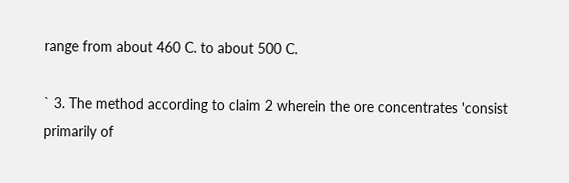range from about 460 C. to about 500 C.

` 3. The method according to claim 2 wherein the ore concentrates 'consist primarily of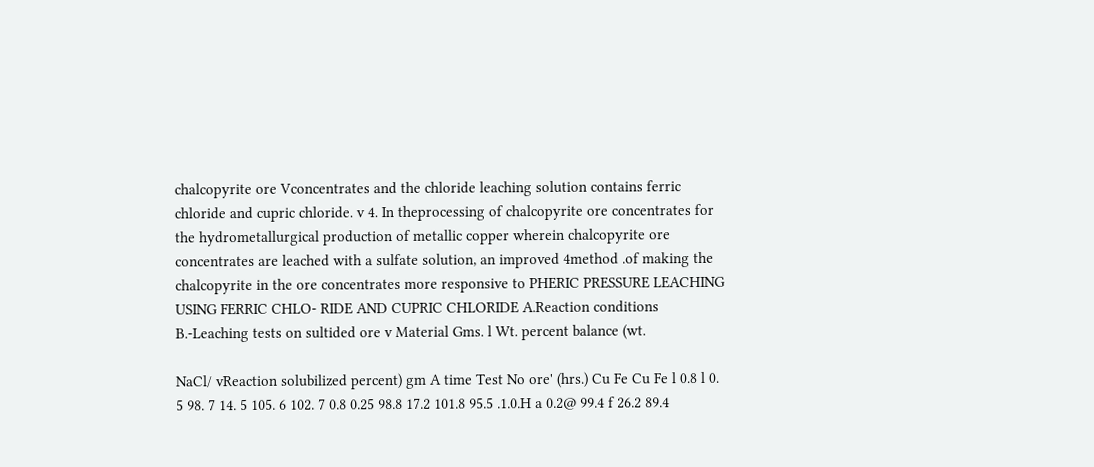chalcopyrite ore Vconcentrates and the chloride leaching solution contains ferric chloride and cupric chloride. v 4. In theprocessing of chalcopyrite ore concentrates for the hydrometallurgical production of metallic copper wherein chalcopyrite ore concentrates are leached with a sulfate solution, an improved 4method .of making the chalcopyrite in the ore concentrates more responsive to PHERIC PRESSURE LEACHING USING FERRIC CHLO- RIDE AND CUPRIC CHLORIDE A.Reaction conditions B.-Leaching tests on sultided ore v Material Gms. l Wt. percent balance (wt.

NaCl/ vReaction solubilized percent) gm A time Test No ore' (hrs.) Cu Fe Cu Fe l 0.8 l 0. 5 98. 7 14. 5 105. 6 102. 7 0.8 0.25 98.8 17.2 101.8 95.5 .1.0.H a 0.2@ 99.4 f 26.2 89.4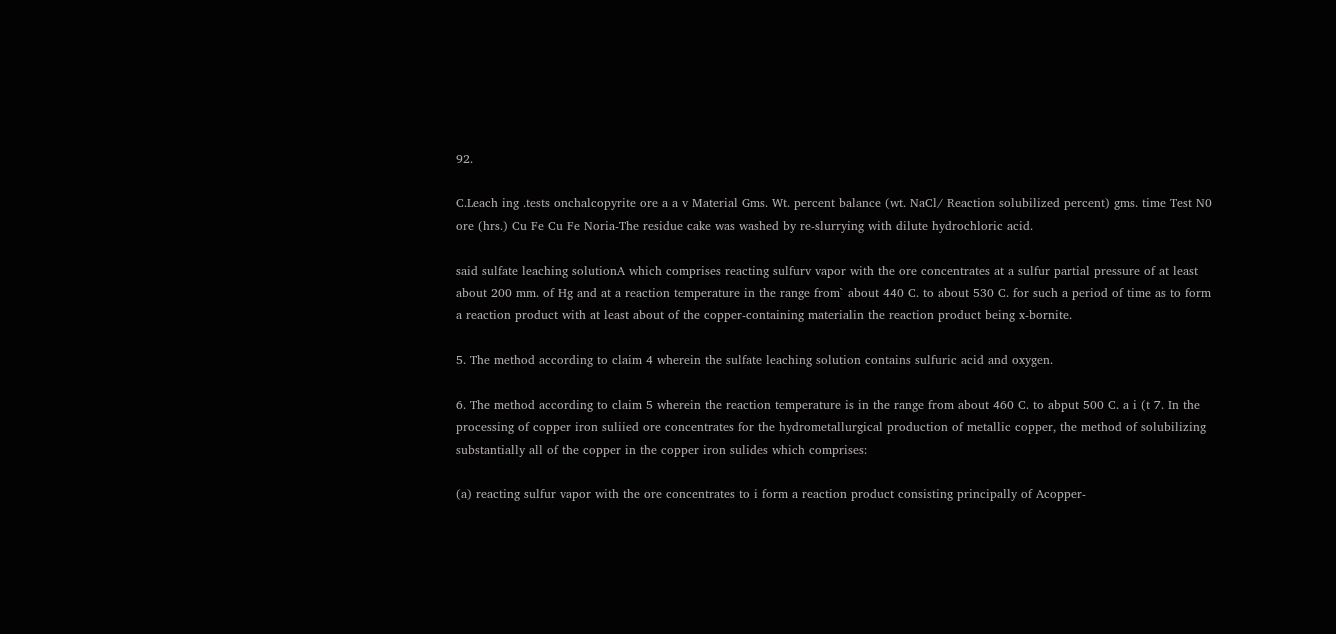92.

C.Leach ing .tests onchalcopyrite ore a a v Material Gms. Wt. percent balance (wt. NaCl/ Reaction solubilized percent) gms. time Test N0 ore (hrs.) Cu Fe Cu Fe Noria-The residue cake was washed by re-slurrying with dilute hydrochloric acid.

said sulfate leaching solutionA which comprises reacting sulfurv vapor with the ore concentrates at a sulfur partial pressure of at least about 200 mm. of Hg and at a reaction temperature in the range from` about 440 C. to about 530 C. for such a period of time as to form a reaction product with at least about of the copper-containing materialin the reaction product being x-bornite.

5. The method according to claim 4 wherein the sulfate leaching solution contains sulfuric acid and oxygen.

6. The method according to claim 5 wherein the reaction temperature is in the range from about 460 C. to abput 500 C. a i (t 7. In the processing of copper iron suliied ore concentrates for the hydrometallurgical production of metallic copper, the method of solubilizing substantially all of the copper in the copper iron sulides which comprises:

(a) reacting sulfur vapor with the ore concentrates to i form a reaction product consisting principally of Acopper-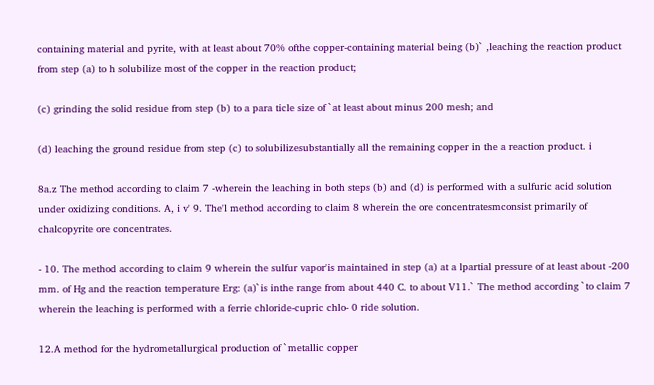containing material and pyrite, with at least about 70% ofthe copper-containing material being (b)` ,leaching the reaction product from step (a) to h solubilize most of the copper in the reaction product;

(c) grinding the solid residue from step (b) to a para ticle size of `at least about minus 200 mesh; and

(d) leaching the ground residue from step (c) to solubilizesubstantially all the remaining copper in the a reaction product. i

8a.z The method according to claim 7 -wherein the leaching in both steps (b) and (d) is performed with a sulfuric acid solution under oxidizing conditions. A, i v' 9. The'l method according to claim 8 wherein the ore concentratesmconsist primarily of chalcopyrite ore concentrates.

- 10. The method according to claim 9 wherein the sulfur vapor'is maintained in step (a) at a lpartial pressure of at least about -200 mm. of Hg and the reaction temperature Erg: (a)`is inthe range from about 440 C. to about V11.` The method according `to claim 7 wherein the leaching is performed with a ferrie chloride-cupric chlo- 0 ride solution.

12.A method for the hydrometallurgical production of `metallic copper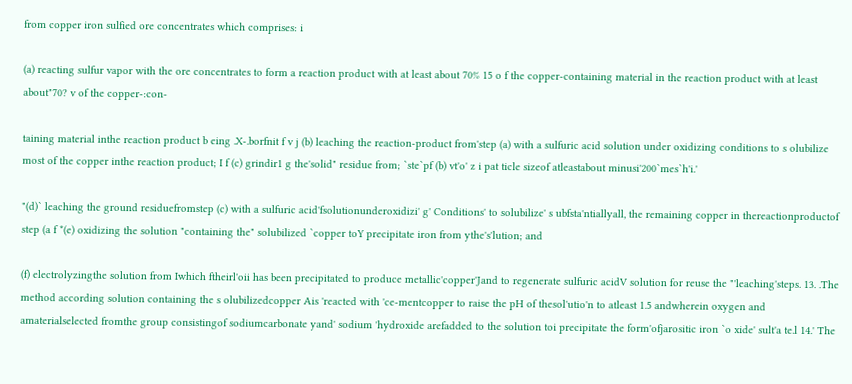from copper iron sulfied ore concentrates which comprises: i

(a) reacting sulfur vapor with the ore concentrates to form a reaction product with at least about 70% 15 o f the copper-containing material in the reaction product with at least about"70? v of the copper-:con-

taining material inthe reaction product b eing .X-.borfnit f v j (b) leaching the reaction-product from'step (a) with a sulfuric acid solution under oxidizing conditions to s olubilize most of the copper inthe reaction product; I f (c) grindir1 g the'solid" residue from; `ste`pf (b) vt'o' z i pat ticle sizeof atleastabout minusi'200`mes`h'i.'

"(d)` leaching the ground residuefromstep (c) with a sulfuric acid'fsolutionunderoxidizi' g' Conditions' to solubilize' s ubfsta'ntiallyall, the remaining copper in thereactionproductof step (a f *(e) oxidizing the solution "containing the" solubilized `copper toY precipitate iron from ythe's'lution; and

(f) electrolyzingthe solution from Iwhich ftheirl'oii has been precipitated to produce metallic'copper'Jand to regenerate sulfuric acidV solution for reuse the "'leaching'steps. 13. .The method according solution containing the s olubilizedcopper Ais 'reacted with 'ce-mentcopper to raise the pH of thesol'utio'n to atleast 1.5 andwherein oxygen and amaterialselected fromthe group consistingof sodiumcarbonate yand' sodium 'hydroxide arefadded to the solution toi precipitate the form'ofjarositic iron `o xide' sult'a te.l 14.' The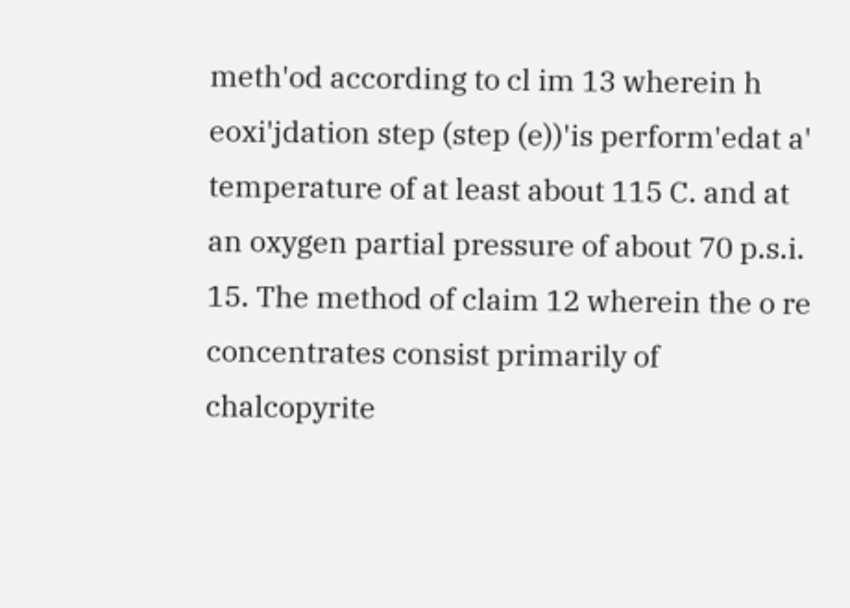meth'od according to cl im 13 wherein h eoxi'jdation step (step (e))'is perform'edat a' temperature of at least about 115 C. and at an oxygen partial pressure of about 70 p.s.i. 15. The method of claim 12 wherein the o re concentrates consist primarily of chalcopyrite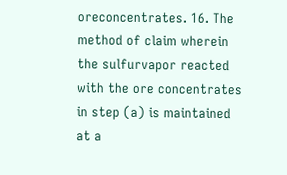oreconcentrates. 16. The method of claim wherein the sulfurvapor reacted with the ore concentrates in step (a) is maintained at a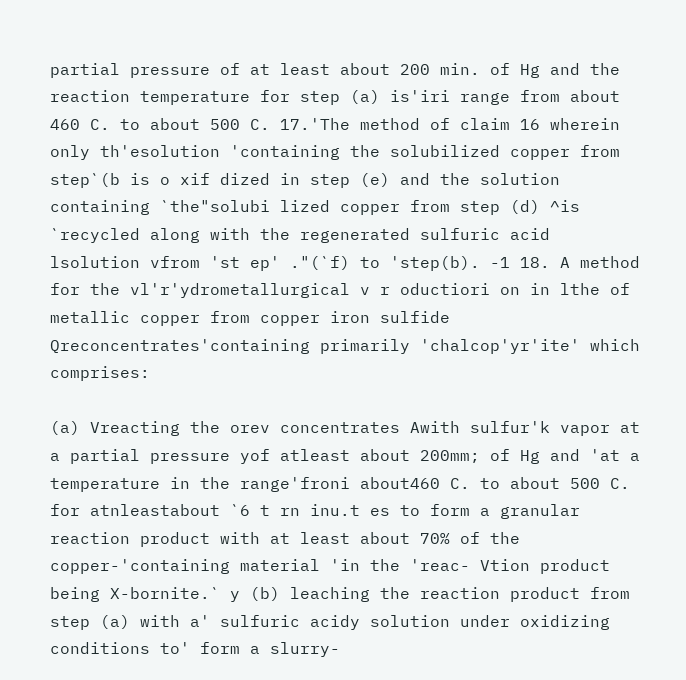partial pressure of at least about 200 min. of Hg and the reaction temperature for step (a) is'iri range from about 460 C. to about 500 C. 17.'The method of claim 16 wherein only th'esolution 'containing the solubilized copper from step`(b is o xif dized in step (e) and the solution containing `the"solubi lized copper from step (d) ^is `recycled along with the regenerated sulfuric acid lsolution vfrom 'st ep' ."(`f) to 'step(b). -1 18. A method for the vl'r'ydrometallurgical v r oductiori on in lthe of metallic copper from copper iron sulfide Qreconcentrates'containing primarily 'chalcop'yr'ite' which comprises:

(a) Vreacting the orev concentrates Awith sulfur'k vapor at a partial pressure yof atleast about 200mm; of Hg and 'at a temperature in the range'froni about460 C. to about 500 C. for atnleastabout `6 t rn inu.t es to form a granular reaction product with at least about 70% of the copper-'containing material 'in the 'reac- Vtion product being X-bornite.` y (b) leaching the reaction product from step (a) with a' sulfuric acidy solution under oxidizing conditions to' form a slurry-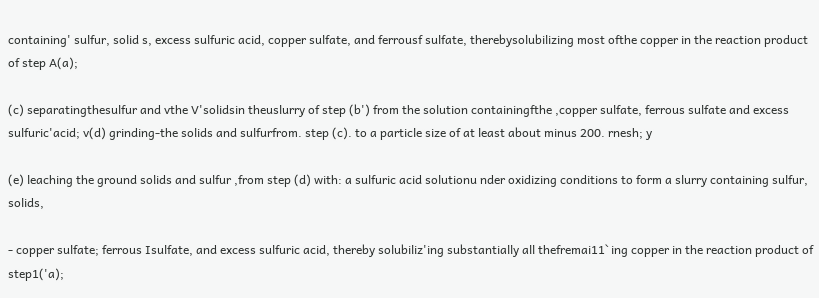containing' sulfur, solid s, excess sulfuric acid, copper sulfate, and ferrousf sulfate, therebysolubilizing most ofthe copper in the reaction product of step A(a);

(c) separatingthesulfur and vthe V'solidsin theuslurry of step (b') from the solution containingfthe ,copper sulfate, ferrous sulfate and excess sulfuric'acid; v(d) grinding-the solids and sulfurfrom. step (c). to a particle size of at least about minus 200. rnesh; y

(e) leaching the ground solids and sulfur ,from step (d) with: a sulfuric acid solutionu nder oxidizing conditions to form a slurry containing sulfur, solids,

- copper sulfate; ferrous Isulfate, and excess sulfuric acid, thereby solubiliz'ing substantially all thefremai11` ing copper in the reaction product of step1('a);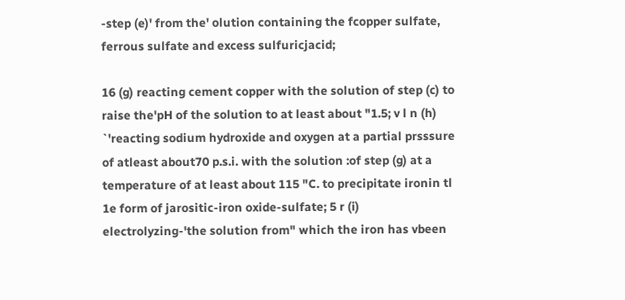-step (e)' from the' olution containing the fcopper sulfate, ferrous sulfate and excess sulfuricjacid;

16 (g) reacting cement copper with the solution of step (c) to raise the'pH of the solution to at least about "1.5; v l n (h) `'reacting sodium hydroxide and oxygen at a partial prsssure of atleast about70 p.s.i. with the solution :of step (g) at a temperature of at least about 115 "C. to precipitate ironin tl 1e form of jarositic-iron oxide-sulfate; 5 r (i) electrolyzing-'the solution from" which the iron has vbeen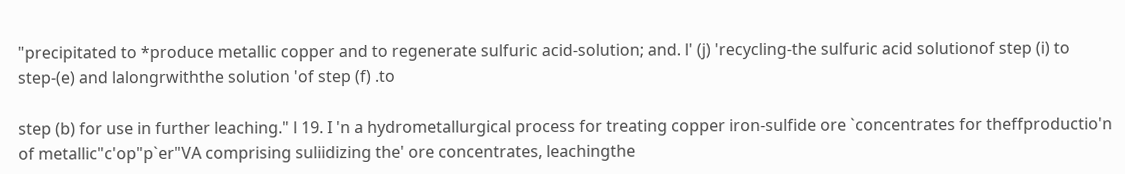"precipitated to *produce metallic copper and to regenerate sulfuric acid-solution; and. l' (j) 'recycling-the sulfuric acid solutionof step (i) to step-(e) and lalongrwiththe solution 'of step (f) .to

step (b) for use in further leaching." l 19. I 'n a hydrometallurgical process for treating copper iron-sulfide ore `concentrates for theffproductio'n of metallic"c'op"p`er"VA comprising suliidizing the' ore concentrates, leachingthe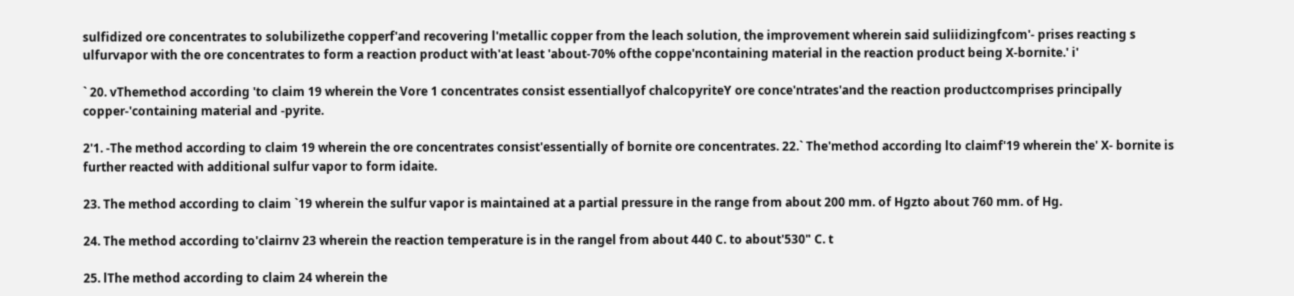sulfidized ore concentrates to solubilizethe copperf'and recovering l'metallic copper from the leach solution, the improvement wherein said suliidizingfcom'- prises reacting s ulfurvapor with the ore concentrates to form a reaction product with'at least 'about-70% ofthe coppe'ncontaining material in the reaction product being X-bornite.' i'

` 20. vThemethod according 'to claim 19 wherein the Vore 1 concentrates consist essentiallyof chalcopyriteY ore conce'ntrates'and the reaction productcomprises principally copper-'containing material and -pyrite.

2'1. -The method according to claim 19 wherein the ore concentrates consist'essentially of bornite ore concentrates. 22.` The'method according lto claimf'19 wherein the' X- bornite is further reacted with additional sulfur vapor to form idaite.

23. The method according to claim `19 wherein the sulfur vapor is maintained at a partial pressure in the range from about 200 mm. of Hgzto about 760 mm. of Hg.

24. The method according to'clairnv 23 wherein the reaction temperature is in the rangel from about 440 C. to about'530" C. t

25. lThe method according to claim 24 wherein the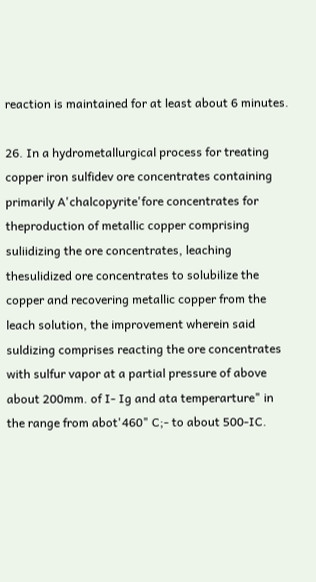reaction is maintained for at least about 6 minutes.

26. In a hydrometallurgical process for treating copper iron sulfidev ore concentrates containing primarily A'chalcopyrite'fore concentrates for theproduction of metallic copper comprising suliidizing the ore concentrates, leaching thesulidized ore concentrates to solubilize the copper and recovering metallic copper from the leach solution, the improvement wherein said suldizing comprises reacting the ore concentrates with sulfur vapor at a partial pressure of above about 200mm. of I- Ig and ata temperarture" in the range from abot'460" C;- to about 500-IC.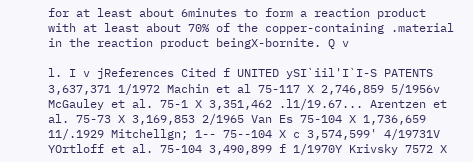for at least about 6minutes to form a reaction product with at least about 70% of the copper-containing .material in the reaction product beingX-bornite. Q v

l. I v jReferences Cited f UNITED ySI`iil'I`I-S PATENTS 3,637,371 1/1972 Machin et al 75-117 X 2,746,859 5/1956v McGauley et al. 75-1 X 3,351,462 .l1/19.67... Arentzen et al. 75-73 X 3,169,853 2/1965 Van Es 75-104 X 1,736,659 11/.1929 Mitchellgn; 1-- 75--104 X c 3,574,599' 4/19731V YOrtloff et al. 75-104 3,490,899 f 1/1970Y Krivsky 7572 X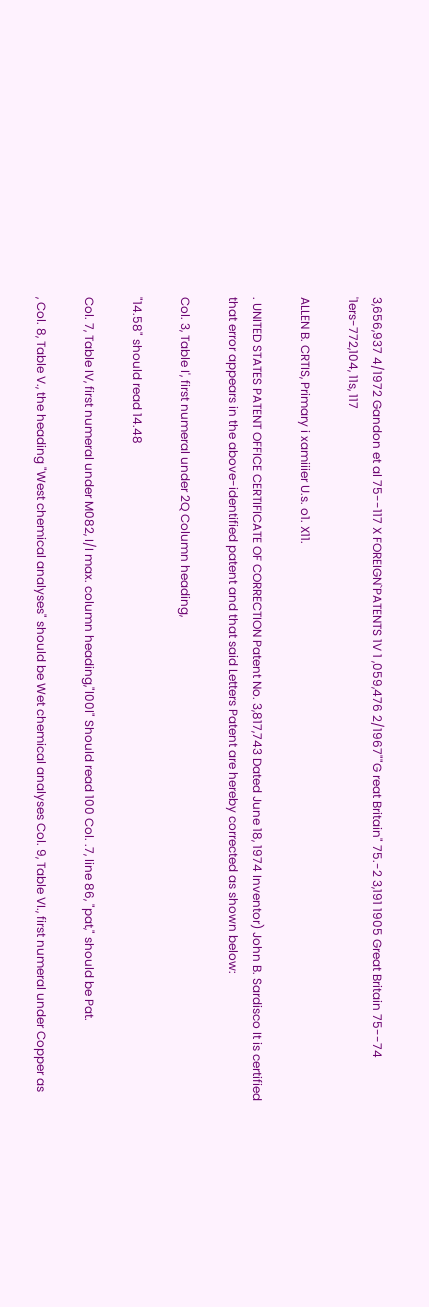3,656,937 4/1972 Gandon et al 75--117 X FOREIGN`PATENTS 1V 1 ,059,476 2/1967""G reat Britain" 75.-2 3,191 1905 Great Britain 75--74 '1ers-772,104, 11s, 117

ALLEN B. CRTIS, Primary i xamiiier U.s. o1. X11.

. UNITED STATES PATENT OFFICE CERTIFICATE OF CORRECTION Patent No. 3,817,743 Dated June 18, 1974 Inventor) John B. Sardisco It is certified that error appears in the above-identified patent and that said Letters Patent are hereby corrected as shown below:

Col. 3, Table I', first numeral under 2Q Column heading,

"14.58" should read 14.48

Col. 7, Table IV, first numeral under M082, I/I max. column heading,"l00l" Should read 100 Col. .7, line 86, "pat," should be Pat.

, Col. 8, Table V., the heading "West chemical analyses" should be Wet chemical analyses Col. 9, Table VI., first numeral under Copper as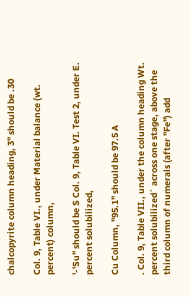chalcopyrite column heading, 3" should be .30

Col. 9, Table VI., under Material balance (wt. percent) column,

'-'Su" should be S Col. 9, Table VI. Test 2, under E. percent solubilized,

Cu Column, "95.1" should be 97.5 A

. Col. 9, Table VII., under the column heading Wt. percent solubilized` across one stage, above the third column of numerals (after "Fe") add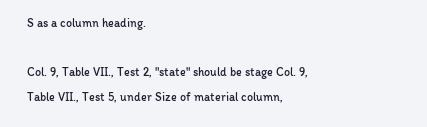S as a column heading.

Col. 9, Table VII., Test 2, "state" should be stage Col. 9, Table VII., Test 5, under Size of material column,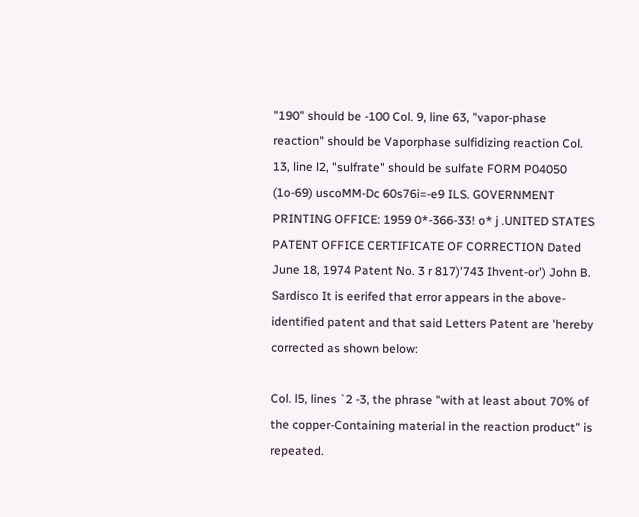"190" should be -100 Col. 9, line 63, "vapor-phase reaction" should be Vaporphase sulfidizing reaction Col. 13, line l2, "sulfrate" should be sulfate FORM P04050 (1o-69) uscoMM-Dc 60s76i=-e9 ILS. GOVERNMENT PRINTING OFFICE: 1959 0*-366-33! o* j .UNITED STATES PATENT OFFICE CERTIFICATE OF CORRECTION Dated June 18, 1974 Patent No. 3 r 817)'743 Ihvent-or') John B. Sardisco It is eerifed that error appears in the above-identified patent and that said Letters Patent are 'hereby corrected as shown below:

Col. l5, lines `2 -3, the phrase "with at least about 70% of the copper-Containing material in the reaction product" is repeated.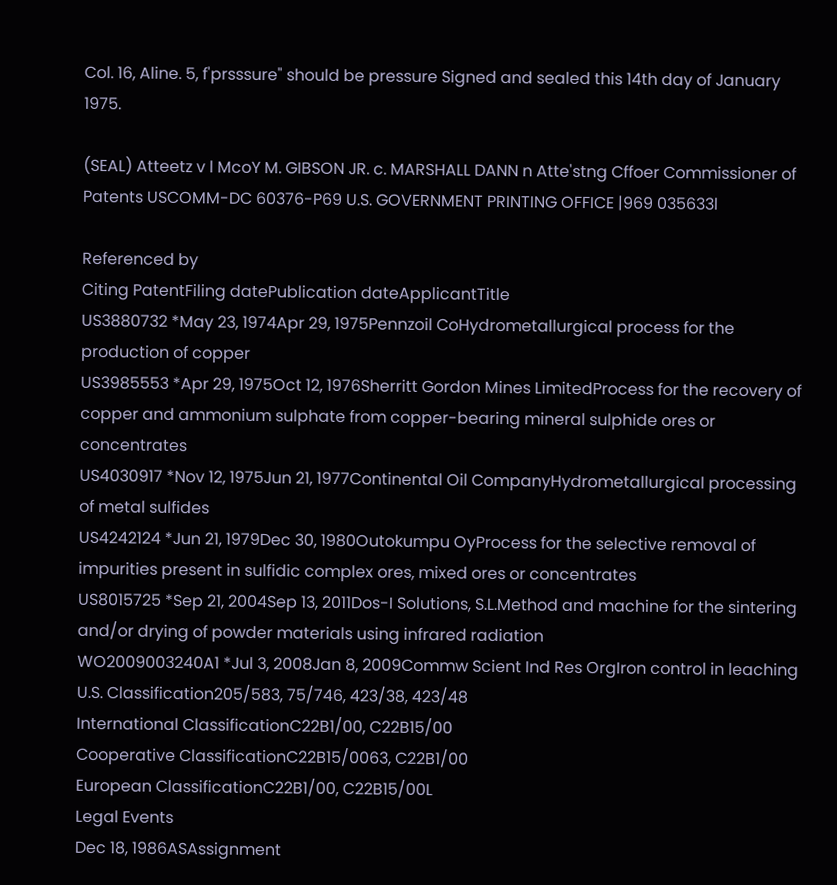Col. 16, Aline. 5, f'prsssure" should be pressure Signed and sealed this 14th day of January 1975.

(SEAL) Atteetz v l McoY M. GIBSON JR. c. MARSHALL DANN n Atte'stng Cffoer Commissioner of Patents USCOMM-DC 60376-P69 U.S. GOVERNMENT PRINTING OFFICE |969 035633l

Referenced by
Citing PatentFiling datePublication dateApplicantTitle
US3880732 *May 23, 1974Apr 29, 1975Pennzoil CoHydrometallurgical process for the production of copper
US3985553 *Apr 29, 1975Oct 12, 1976Sherritt Gordon Mines LimitedProcess for the recovery of copper and ammonium sulphate from copper-bearing mineral sulphide ores or concentrates
US4030917 *Nov 12, 1975Jun 21, 1977Continental Oil CompanyHydrometallurgical processing of metal sulfides
US4242124 *Jun 21, 1979Dec 30, 1980Outokumpu OyProcess for the selective removal of impurities present in sulfidic complex ores, mixed ores or concentrates
US8015725 *Sep 21, 2004Sep 13, 2011Dos-I Solutions, S.L.Method and machine for the sintering and/or drying of powder materials using infrared radiation
WO2009003240A1 *Jul 3, 2008Jan 8, 2009Commw Scient Ind Res OrgIron control in leaching
U.S. Classification205/583, 75/746, 423/38, 423/48
International ClassificationC22B1/00, C22B15/00
Cooperative ClassificationC22B15/0063, C22B1/00
European ClassificationC22B1/00, C22B15/00L
Legal Events
Dec 18, 1986ASAssignment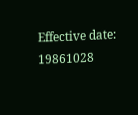Effective date: 19861028